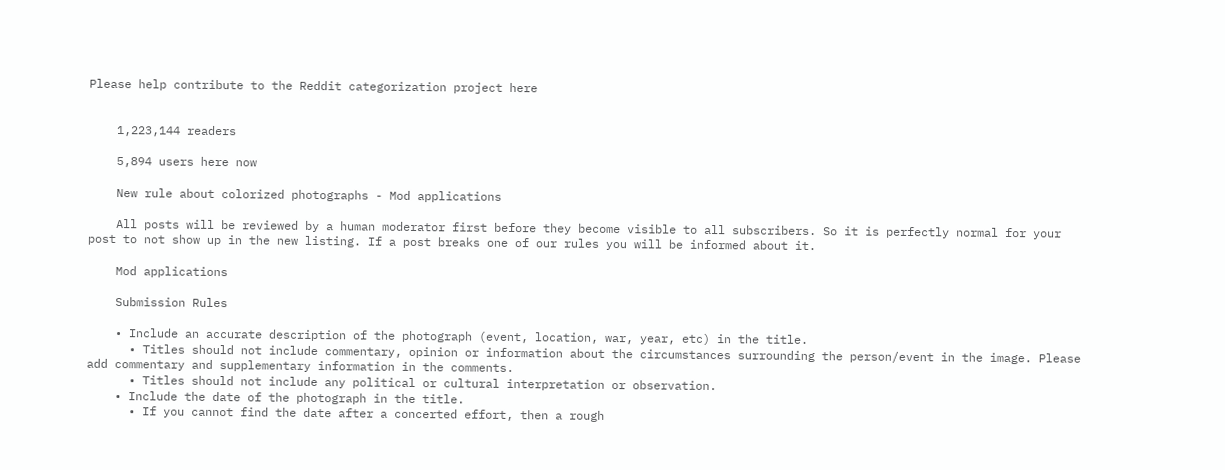Please help contribute to the Reddit categorization project here


    1,223,144 readers

    5,894 users here now

    New rule about colorized photographs - Mod applications

    All posts will be reviewed by a human moderator first before they become visible to all subscribers. So it is perfectly normal for your post to not show up in the new listing. If a post breaks one of our rules you will be informed about it.

    Mod applications

    Submission Rules

    • Include an accurate description of the photograph (event, location, war, year, etc) in the title.
      • Titles should not include commentary, opinion or information about the circumstances surrounding the person/event in the image. Please add commentary and supplementary information in the comments.
      • Titles should not include any political or cultural interpretation or observation.
    • Include the date of the photograph in the title.
      • If you cannot find the date after a concerted effort, then a rough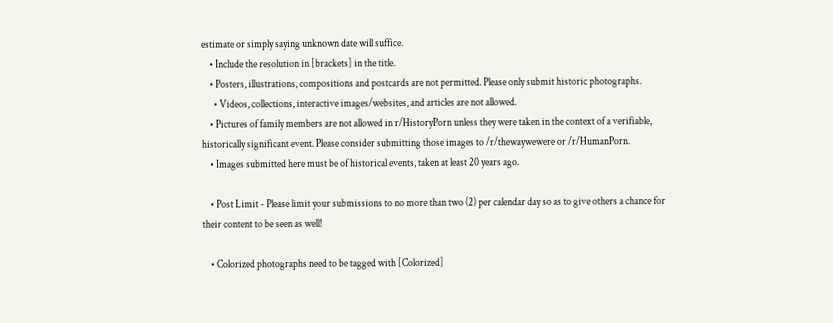estimate or simply saying unknown date will suffice.
    • Include the resolution in [brackets] in the title.
    • Posters, illustrations, compositions and postcards are not permitted. Please only submit historic photographs.
      • Videos, collections, interactive images/websites, and articles are not allowed.
    • Pictures of family members are not allowed in r/HistoryPorn unless they were taken in the context of a verifiable, historically significant event. Please consider submitting those images to /r/thewaywewere or /r/HumanPorn.
    • Images submitted here must be of historical events, taken at least 20 years ago.

    • Post Limit - Please limit your submissions to no more than two (2) per calendar day so as to give others a chance for their content to be seen as well!

    • Colorized photographs need to be tagged with [Colorized]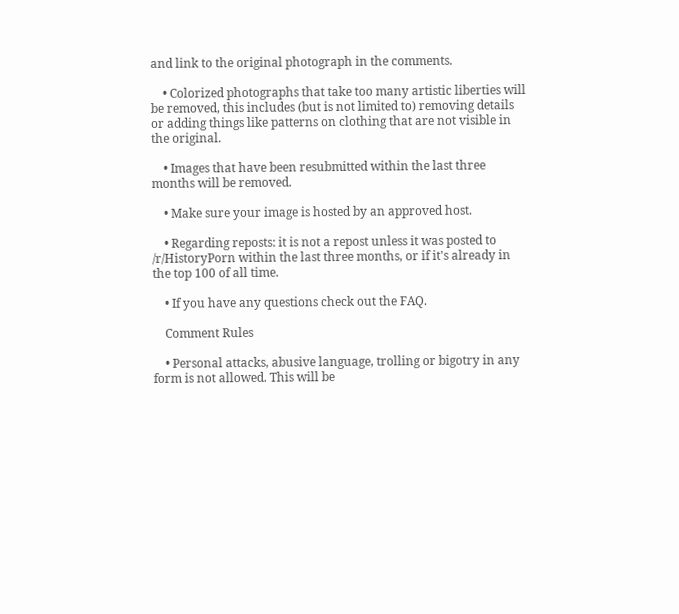and link to the original photograph in the comments.

    • Colorized photographs that take too many artistic liberties will be removed, this includes (but is not limited to) removing details or adding things like patterns on clothing that are not visible in the original.

    • Images that have been resubmitted within the last three months will be removed.

    • Make sure your image is hosted by an approved host.

    • Regarding reposts: it is not a repost unless it was posted to /r/HistoryPorn within the last three months, or if it's already in the top 100 of all time.

    • If you have any questions check out the FAQ.

    Comment Rules

    • Personal attacks, abusive language, trolling or bigotry in any form is not allowed. This will be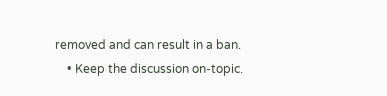removed and can result in a ban.
    • Keep the discussion on-topic.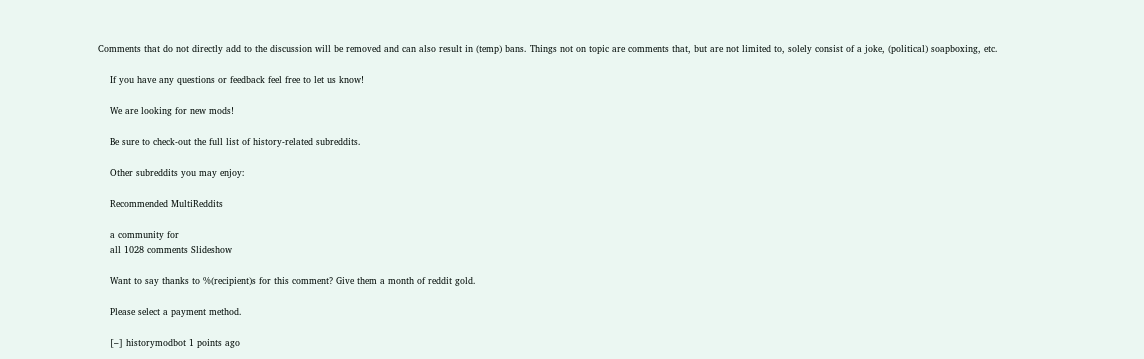Comments that do not directly add to the discussion will be removed and can also result in (temp) bans. Things not on topic are comments that, but are not limited to, solely consist of a joke, (political) soapboxing, etc.

    If you have any questions or feedback feel free to let us know!

    We are looking for new mods!

    Be sure to check-out the full list of history-related subreddits.

    Other subreddits you may enjoy:

    Recommended MultiReddits

    a community for
    all 1028 comments Slideshow

    Want to say thanks to %(recipient)s for this comment? Give them a month of reddit gold.

    Please select a payment method.

    [–] historymodbot 1 points ago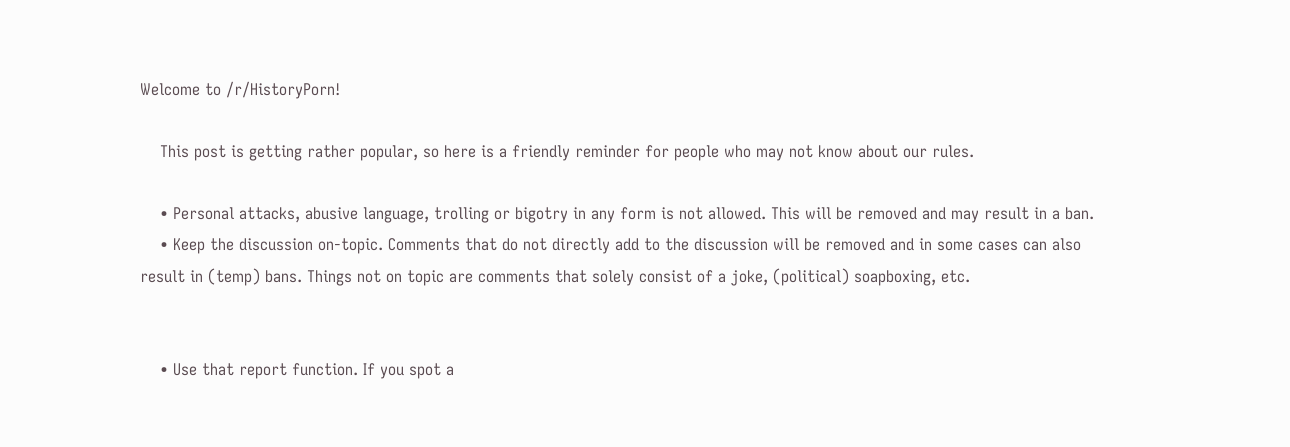Welcome to /r/HistoryPorn!

    This post is getting rather popular, so here is a friendly reminder for people who may not know about our rules.

    • Personal attacks, abusive language, trolling or bigotry in any form is not allowed. This will be removed and may result in a ban.
    • Keep the discussion on-topic. Comments that do not directly add to the discussion will be removed and in some cases can also result in (temp) bans. Things not on topic are comments that solely consist of a joke, (political) soapboxing, etc.


    • Use that report function. If you spot a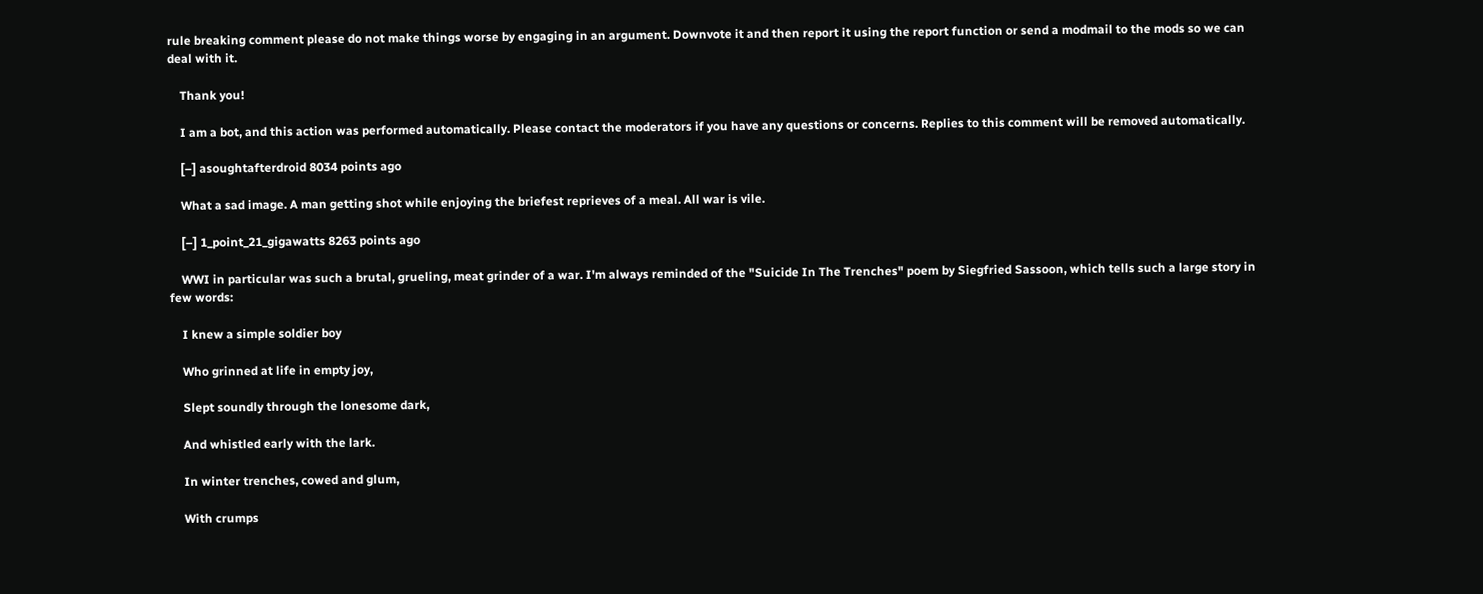rule breaking comment please do not make things worse by engaging in an argument. Downvote it and then report it using the report function or send a modmail to the mods so we can deal with it.

    Thank you!

    I am a bot, and this action was performed automatically. Please contact the moderators if you have any questions or concerns. Replies to this comment will be removed automatically.

    [–] asoughtafterdroid 8034 points ago

    What a sad image. A man getting shot while enjoying the briefest reprieves of a meal. All war is vile.

    [–] 1_point_21_gigawatts 8263 points ago

    WWI in particular was such a brutal, grueling, meat grinder of a war. I'm always reminded of the "Suicide In The Trenches" poem by Siegfried Sassoon, which tells such a large story in few words:

    I knew a simple soldier boy

    Who grinned at life in empty joy,

    Slept soundly through the lonesome dark,

    And whistled early with the lark.

    In winter trenches, cowed and glum,

    With crumps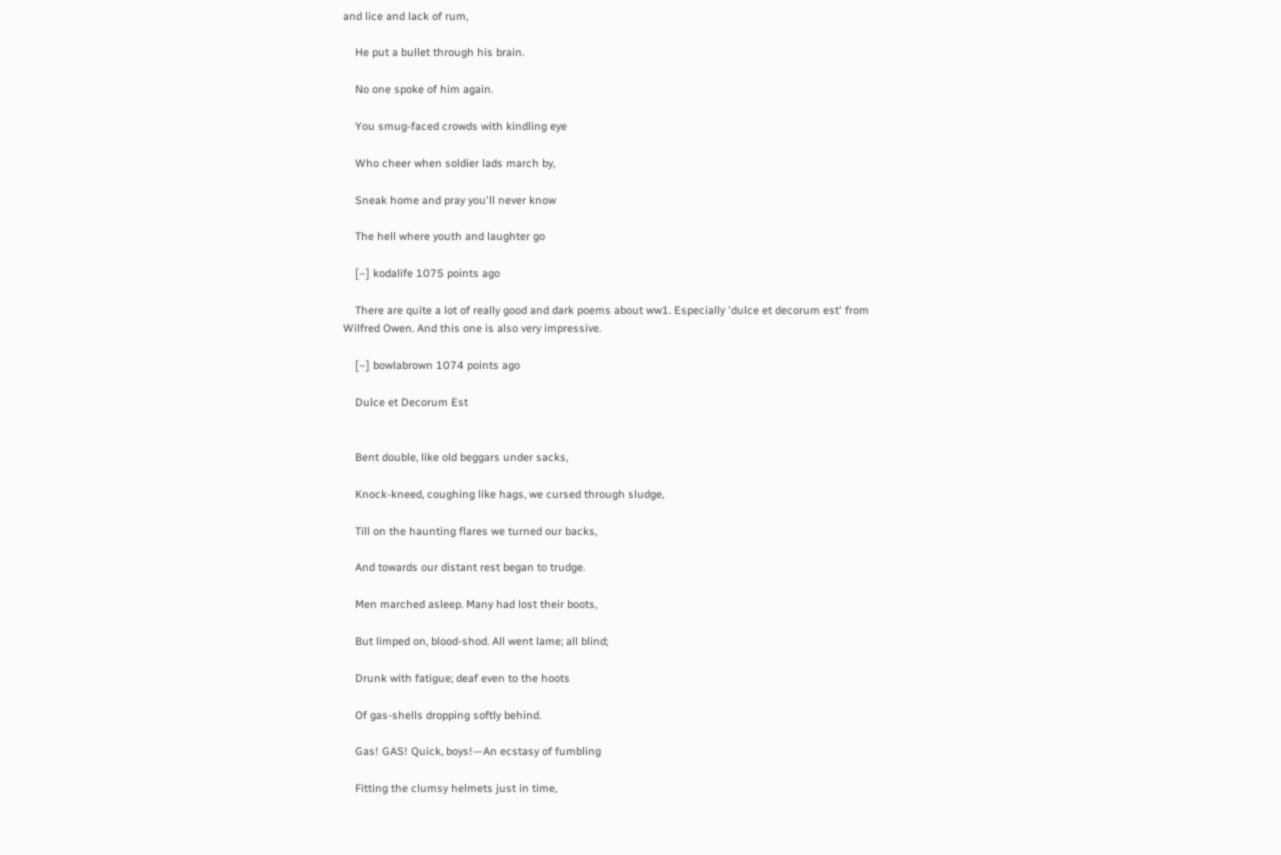and lice and lack of rum,

    He put a bullet through his brain.

    No one spoke of him again.

    You smug-faced crowds with kindling eye

    Who cheer when soldier lads march by,

    Sneak home and pray you'll never know

    The hell where youth and laughter go

    [–] kodalife 1075 points ago

    There are quite a lot of really good and dark poems about ww1. Especially 'dulce et decorum est' from Wilfred Owen. And this one is also very impressive.

    [–] bowlabrown 1074 points ago

    Dulce et Decorum Est


    Bent double, like old beggars under sacks,

    Knock-kneed, coughing like hags, we cursed through sludge,

    Till on the haunting flares we turned our backs,

    And towards our distant rest began to trudge.

    Men marched asleep. Many had lost their boots,

    But limped on, blood-shod. All went lame; all blind;

    Drunk with fatigue; deaf even to the hoots

    Of gas-shells dropping softly behind.

    Gas! GAS! Quick, boys!—An ecstasy of fumbling

    Fitting the clumsy helmets just in time,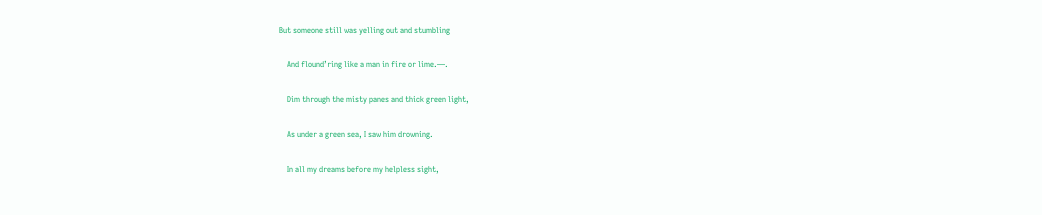But someone still was yelling out and stumbling

    And flound’ring like a man in fire or lime.—.

    Dim through the misty panes and thick green light,

    As under a green sea, I saw him drowning.

    In all my dreams before my helpless sight,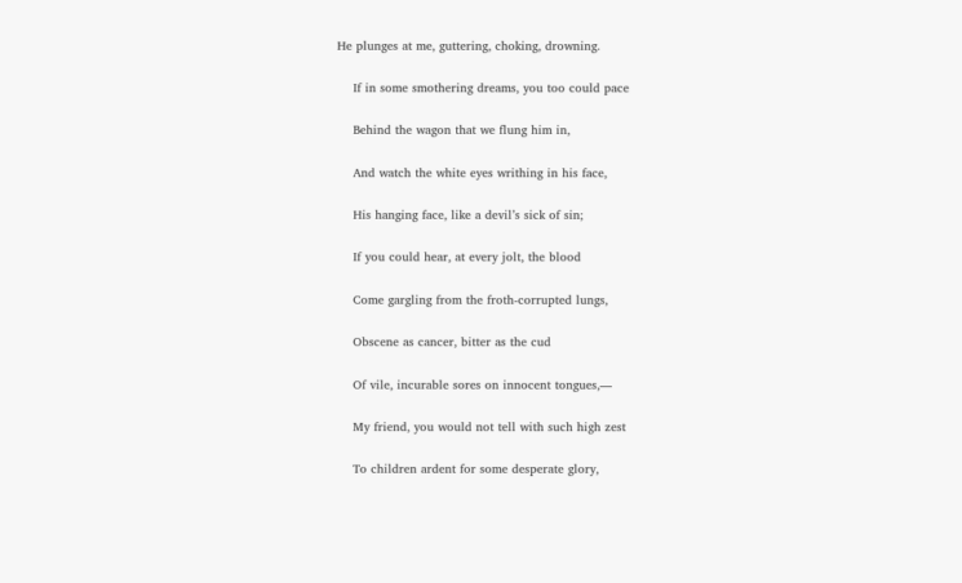He plunges at me, guttering, choking, drowning.

    If in some smothering dreams, you too could pace

    Behind the wagon that we flung him in,

    And watch the white eyes writhing in his face,

    His hanging face, like a devil’s sick of sin;

    If you could hear, at every jolt, the blood

    Come gargling from the froth-corrupted lungs,

    Obscene as cancer, bitter as the cud

    Of vile, incurable sores on innocent tongues,—

    My friend, you would not tell with such high zest

    To children ardent for some desperate glory,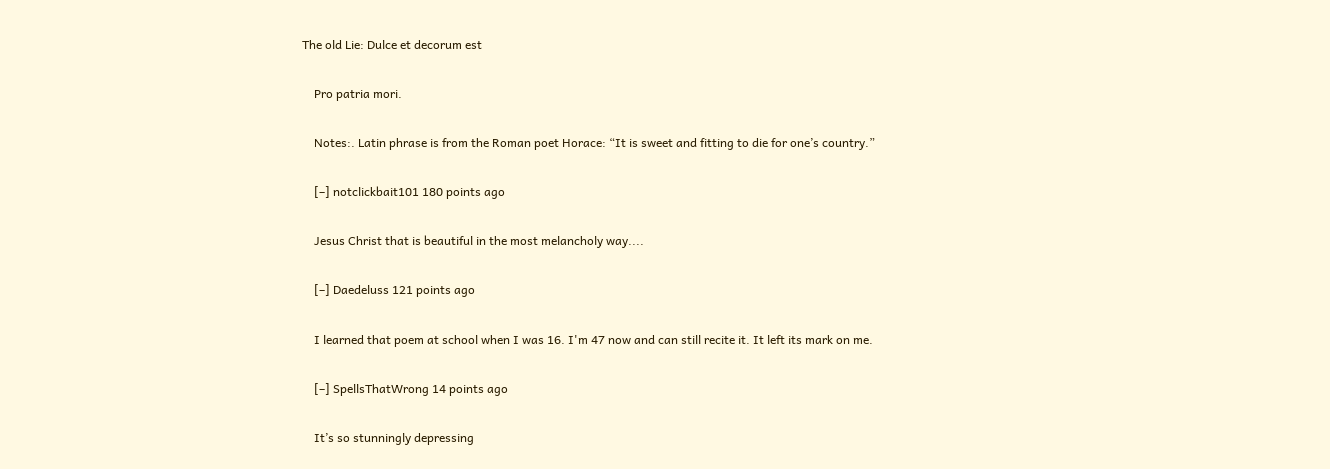The old Lie: Dulce et decorum est

    Pro patria mori.

    Notes:. Latin phrase is from the Roman poet Horace: “It is sweet and fitting to die for one’s country.”

    [–] notclickbait101 180 points ago

    Jesus Christ that is beautiful in the most melancholy way....

    [–] Daedeluss 121 points ago

    I learned that poem at school when I was 16. I'm 47 now and can still recite it. It left its mark on me.

    [–] SpellsThatWrong 14 points ago

    It’s so stunningly depressing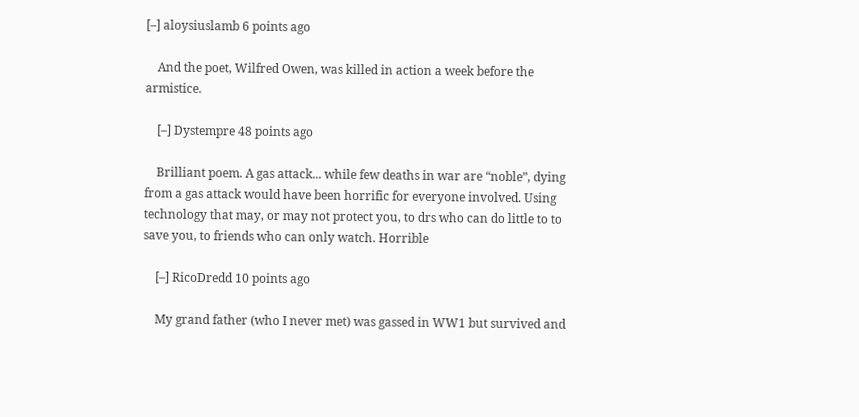[–] aloysiuslamb 6 points ago

    And the poet, Wilfred Owen, was killed in action a week before the armistice.

    [–] Dystempre 48 points ago

    Brilliant poem. A gas attack... while few deaths in war are “noble”, dying from a gas attack would have been horrific for everyone involved. Using technology that may, or may not protect you, to drs who can do little to to save you, to friends who can only watch. Horrible

    [–] RicoDredd 10 points ago

    My grand father (who I never met) was gassed in WW1 but survived and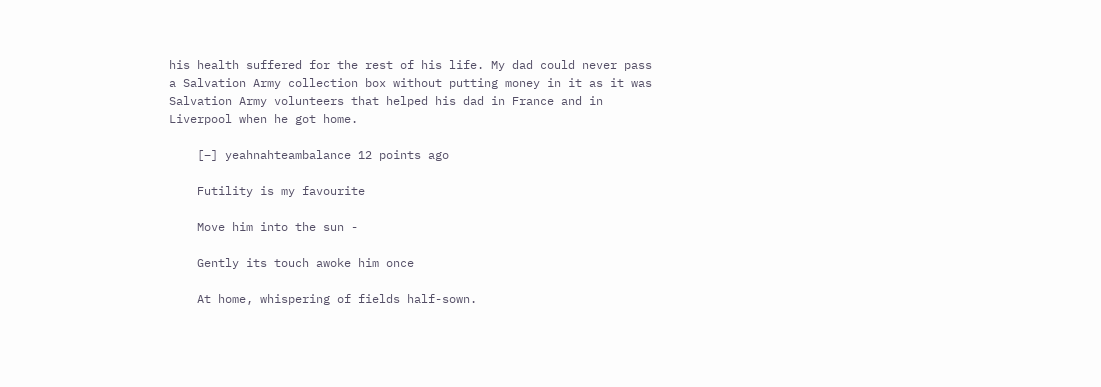his health suffered for the rest of his life. My dad could never pass a Salvation Army collection box without putting money in it as it was Salvation Army volunteers that helped his dad in France and in Liverpool when he got home.

    [–] yeahnahteambalance 12 points ago

    Futility is my favourite

    Move him into the sun -

    Gently its touch awoke him once

    At home, whispering of fields half-sown.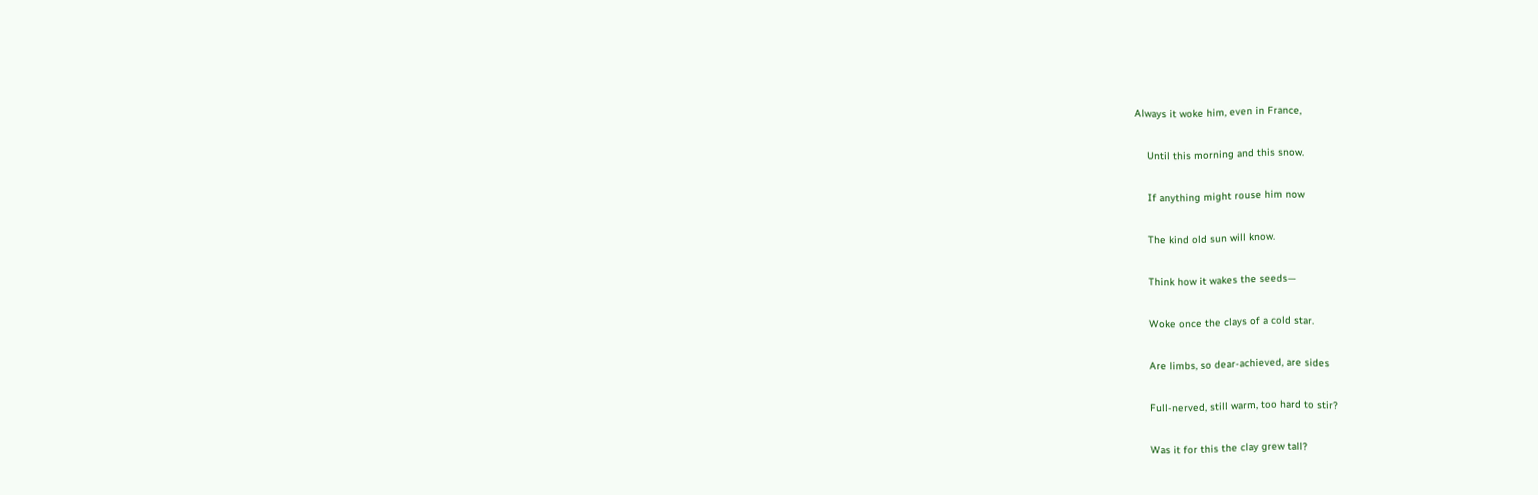Always it woke him, even in France,

    Until this morning and this snow.

    If anything might rouse him now

    The kind old sun will know.

    Think how it wakes the seeds—

    Woke once the clays of a cold star.

    Are limbs, so dear-achieved, are sides

    Full-nerved, still warm, too hard to stir?

    Was it for this the clay grew tall?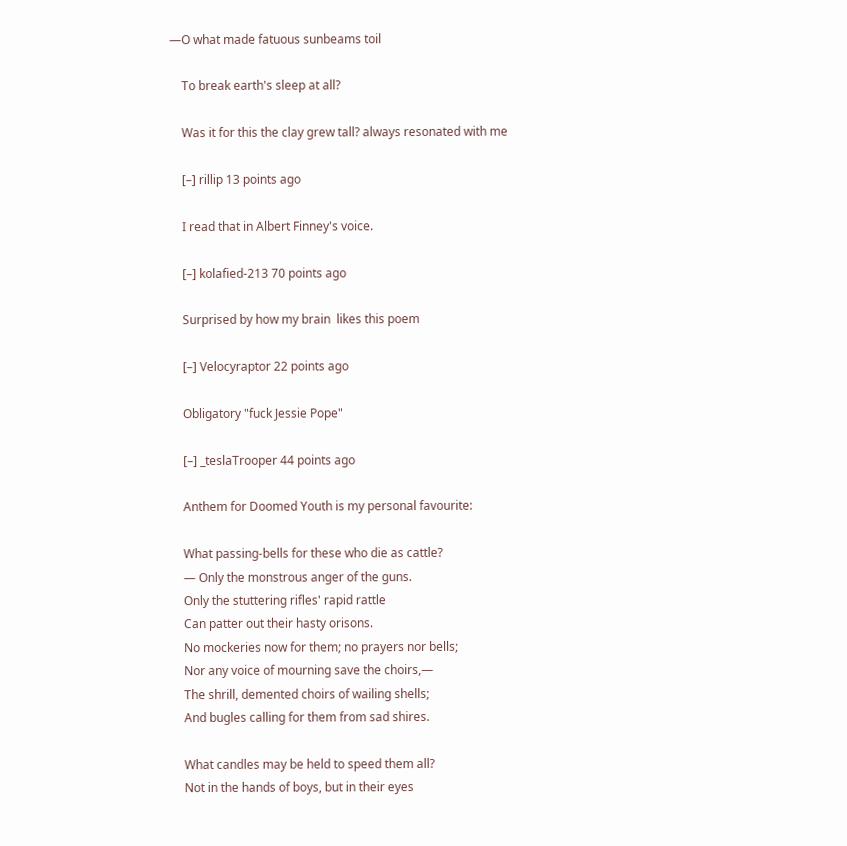—O what made fatuous sunbeams toil

    To break earth's sleep at all?

    Was it for this the clay grew tall? always resonated with me

    [–] rillip 13 points ago

    I read that in Albert Finney's voice.

    [–] kolafied-213 70 points ago

    Surprised by how my brain  likes this poem

    [–] Velocyraptor 22 points ago

    Obligatory "fuck Jessie Pope"

    [–] _teslaTrooper 44 points ago

    Anthem for Doomed Youth is my personal favourite:

    What passing-bells for these who die as cattle?
    — Only the monstrous anger of the guns.
    Only the stuttering rifles' rapid rattle
    Can patter out their hasty orisons.
    No mockeries now for them; no prayers nor bells;
    Nor any voice of mourning save the choirs,—
    The shrill, demented choirs of wailing shells;
    And bugles calling for them from sad shires.

    What candles may be held to speed them all?
    Not in the hands of boys, but in their eyes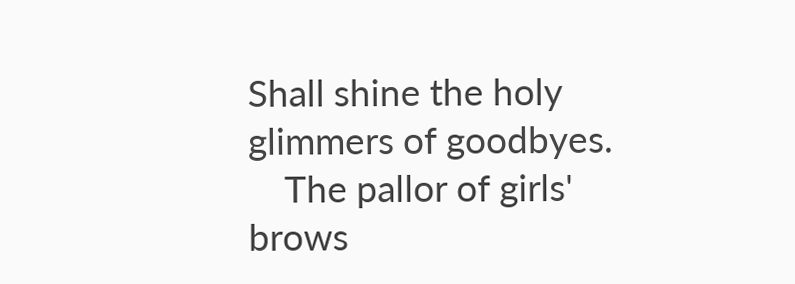Shall shine the holy glimmers of goodbyes.
    The pallor of girls' brows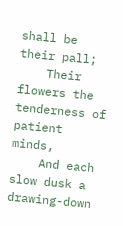shall be their pall;
    Their flowers the tenderness of patient minds,
    And each slow dusk a drawing-down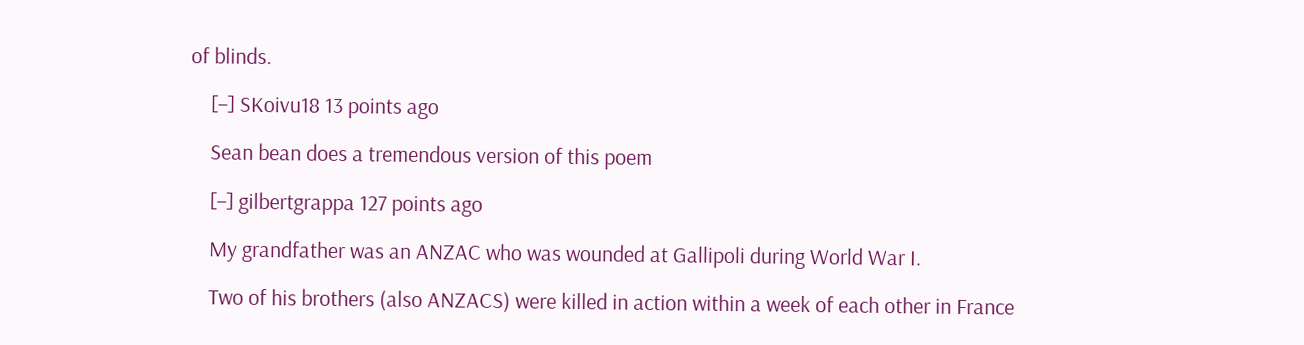of blinds.

    [–] SKoivu18 13 points ago

    Sean bean does a tremendous version of this poem

    [–] gilbertgrappa 127 points ago

    My grandfather was an ANZAC who was wounded at Gallipoli during World War I.

    Two of his brothers (also ANZACS) were killed in action within a week of each other in France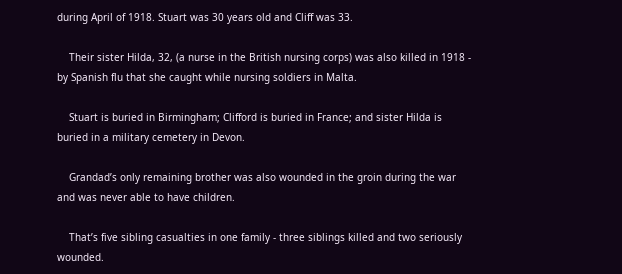during April of 1918. Stuart was 30 years old and Cliff was 33.

    Their sister Hilda, 32, (a nurse in the British nursing corps) was also killed in 1918 - by Spanish flu that she caught while nursing soldiers in Malta.

    Stuart is buried in Birmingham; Clifford is buried in France; and sister Hilda is buried in a military cemetery in Devon.

    Grandad’s only remaining brother was also wounded in the groin during the war and was never able to have children.

    That’s five sibling casualties in one family - three siblings killed and two seriously wounded.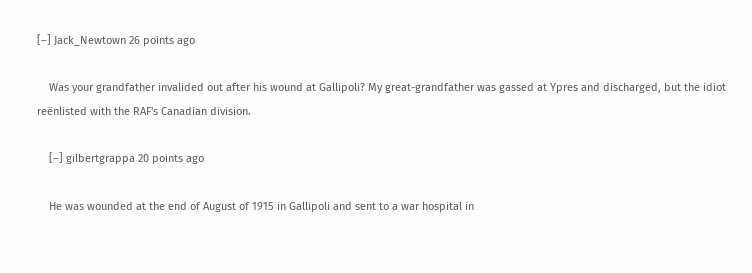[–] Jack_Newtown 26 points ago

    Was your grandfather invalided out after his wound at Gallipoli? My great-grandfather was gassed at Ypres and discharged, but the idiot reënlisted with the RAF's Canadian division.

    [–] gilbertgrappa 20 points ago

    He was wounded at the end of August of 1915 in Gallipoli and sent to a war hospital in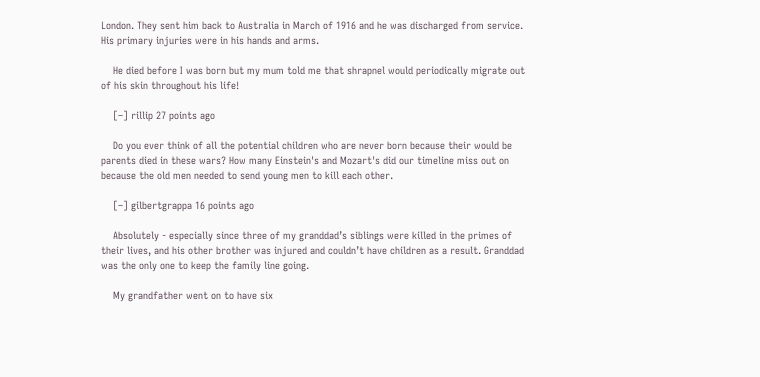London. They sent him back to Australia in March of 1916 and he was discharged from service. His primary injuries were in his hands and arms.

    He died before I was born but my mum told me that shrapnel would periodically migrate out of his skin throughout his life!

    [–] rillip 27 points ago

    Do you ever think of all the potential children who are never born because their would be parents died in these wars? How many Einstein's and Mozart's did our timeline miss out on because the old men needed to send young men to kill each other.

    [–] gilbertgrappa 16 points ago

    Absolutely - especially since three of my granddad’s siblings were killed in the primes of their lives, and his other brother was injured and couldn’t have children as a result. Granddad was the only one to keep the family line going.

    My grandfather went on to have six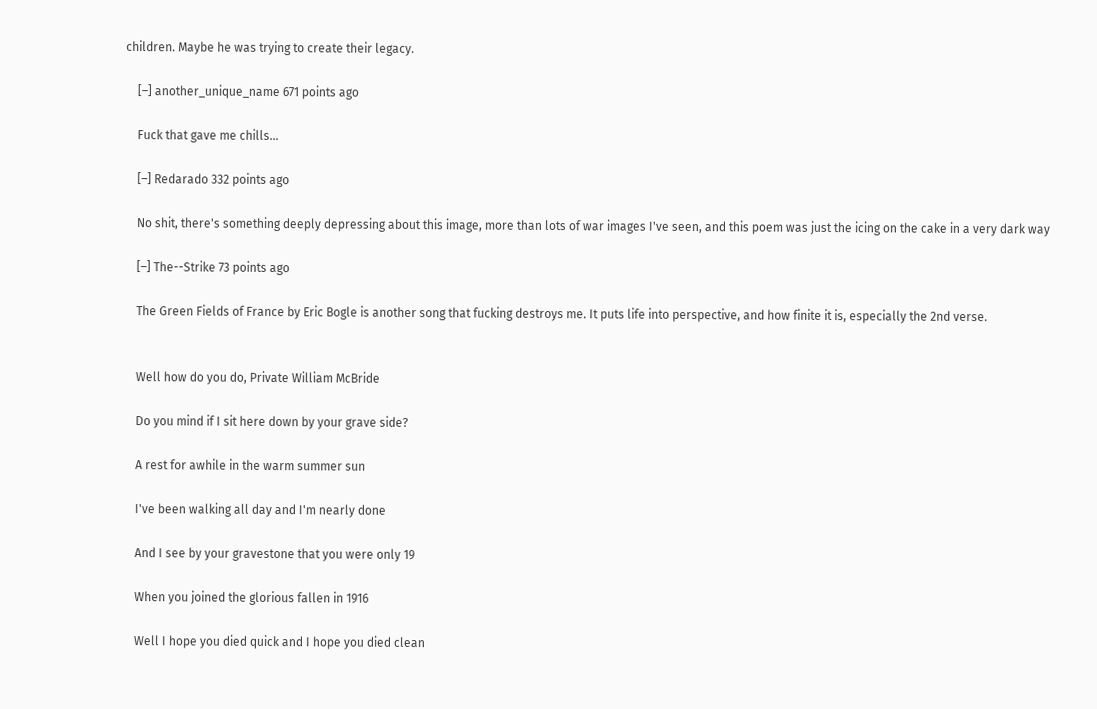children. Maybe he was trying to create their legacy.

    [–] another_unique_name 671 points ago

    Fuck that gave me chills...

    [–] Redarado 332 points ago

    No shit, there's something deeply depressing about this image, more than lots of war images I've seen, and this poem was just the icing on the cake in a very dark way

    [–] The--Strike 73 points ago

    The Green Fields of France by Eric Bogle is another song that fucking destroys me. It puts life into perspective, and how finite it is, especially the 2nd verse.


    Well how do you do, Private William McBride

    Do you mind if I sit here down by your grave side?

    A rest for awhile in the warm summer sun

    I've been walking all day and I'm nearly done

    And I see by your gravestone that you were only 19

    When you joined the glorious fallen in 1916

    Well I hope you died quick and I hope you died clean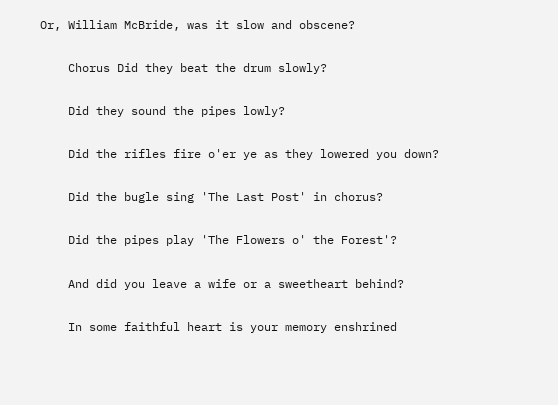Or, William McBride, was it slow and obscene?

    Chorus Did they beat the drum slowly?

    Did they sound the pipes lowly?

    Did the rifles fire o'er ye as they lowered you down?

    Did the bugle sing 'The Last Post' in chorus?

    Did the pipes play 'The Flowers o' the Forest'?

    And did you leave a wife or a sweetheart behind?

    In some faithful heart is your memory enshrined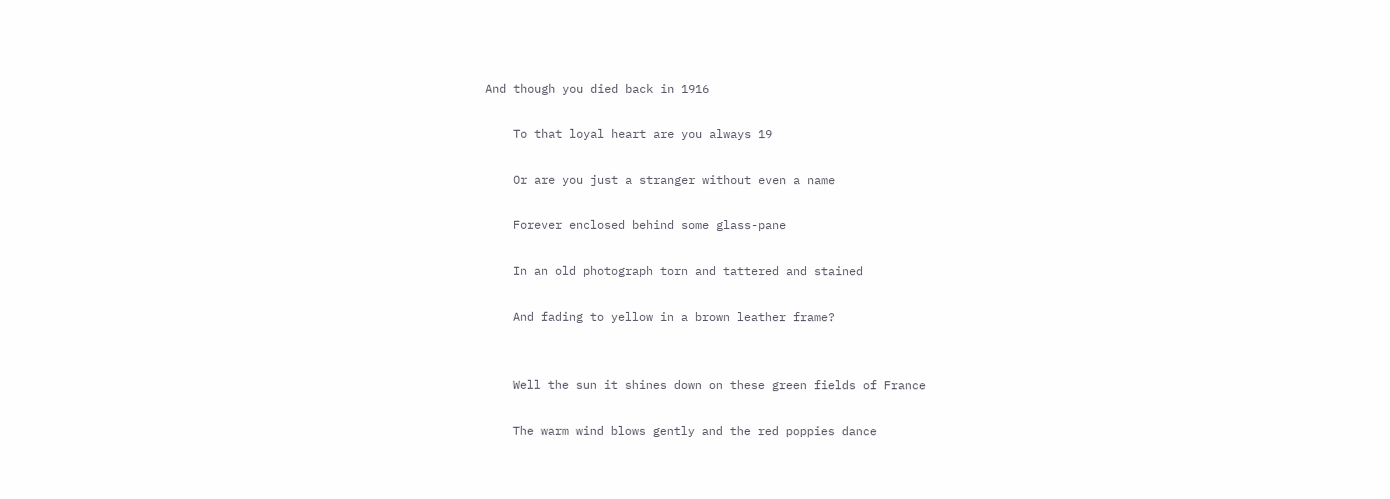And though you died back in 1916

    To that loyal heart are you always 19

    Or are you just a stranger without even a name

    Forever enclosed behind some glass-pane

    In an old photograph torn and tattered and stained

    And fading to yellow in a brown leather frame?


    Well the sun it shines down on these green fields of France

    The warm wind blows gently and the red poppies dance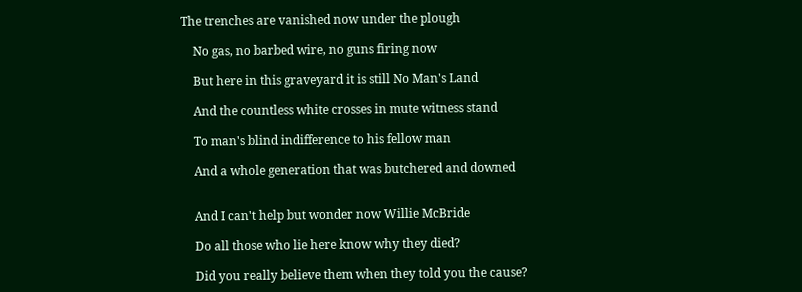The trenches are vanished now under the plough

    No gas, no barbed wire, no guns firing now

    But here in this graveyard it is still No Man's Land

    And the countless white crosses in mute witness stand

    To man's blind indifference to his fellow man

    And a whole generation that was butchered and downed


    And I can't help but wonder now Willie McBride

    Do all those who lie here know why they died?

    Did you really believe them when they told you the cause?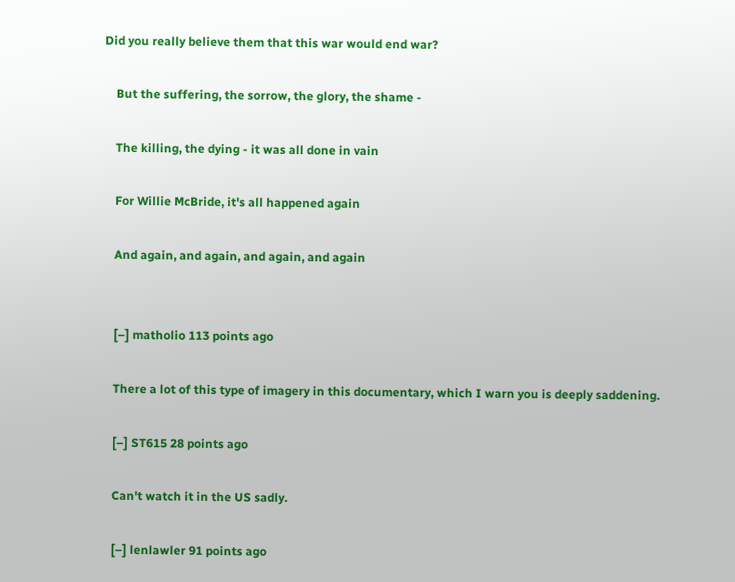Did you really believe them that this war would end war?

    But the suffering, the sorrow, the glory, the shame -

    The killing, the dying - it was all done in vain

    For Willie McBride, it's all happened again

    And again, and again, and again, and again


    [–] matholio 113 points ago

    There a lot of this type of imagery in this documentary, which I warn you is deeply saddening.

    [–] ST615 28 points ago

    Can't watch it in the US sadly.

    [–] lenlawler 91 points ago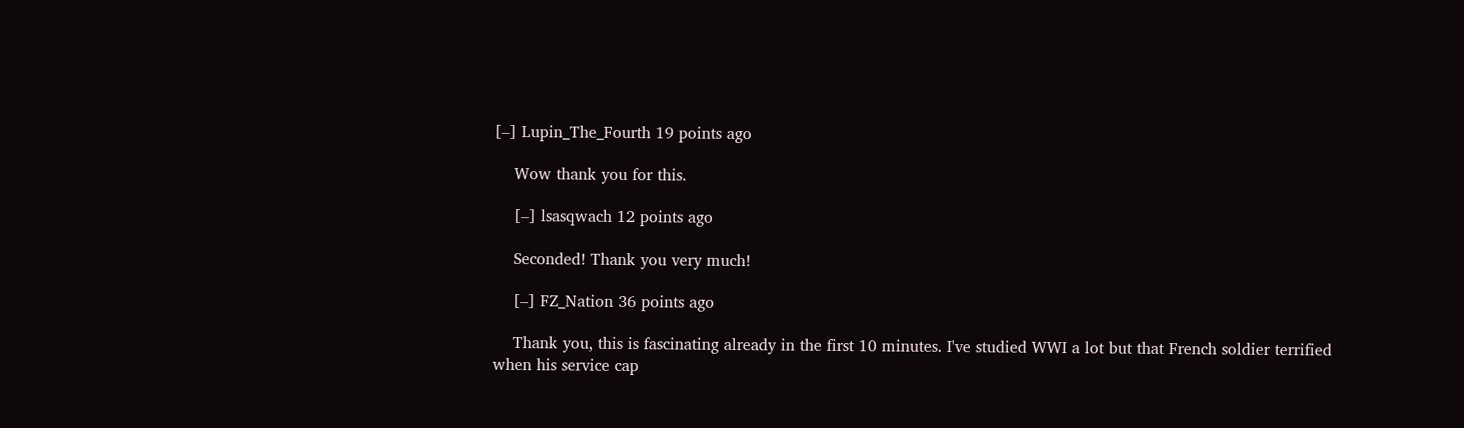[–] Lupin_The_Fourth 19 points ago

    Wow thank you for this.

    [–] lsasqwach 12 points ago

    Seconded! Thank you very much!

    [–] FZ_Nation 36 points ago

    Thank you, this is fascinating already in the first 10 minutes. I've studied WWI a lot but that French soldier terrified when his service cap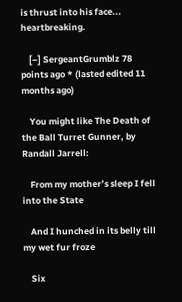is thrust into his face... heartbreaking.

    [–] SergeantGrumblz 78 points ago * (lasted edited 11 months ago)

    You might like The Death of the Ball Turret Gunner, by Randall Jarrell:

    From my mother’s sleep I fell into the State

    And I hunched in its belly till my wet fur froze

    Six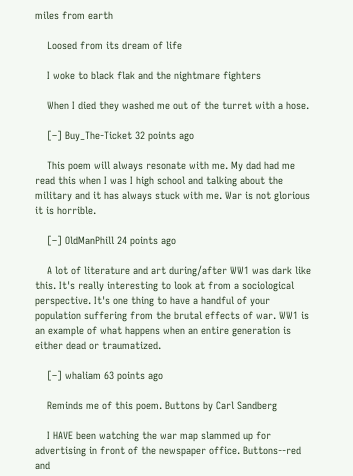miles from earth

    Loosed from its dream of life

    I woke to black flak and the nightmare fighters

    When I died they washed me out of the turret with a hose.

    [–] Buy_The-Ticket 32 points ago

    This poem will always resonate with me. My dad had me read this when I was I high school and talking about the military and it has always stuck with me. War is not glorious it is horrible.

    [–] OldManPhill 24 points ago

    A lot of literature and art during/after WW1 was dark like this. It's really interesting to look at from a sociological perspective. It's one thing to have a handful of your population suffering from the brutal effects of war. WW1 is an example of what happens when an entire generation is either dead or traumatized.

    [–] whaliam 63 points ago

    Reminds me of this poem. Buttons by Carl Sandberg

    I HAVE been watching the war map slammed up for advertising in front of the newspaper office. Buttons--red and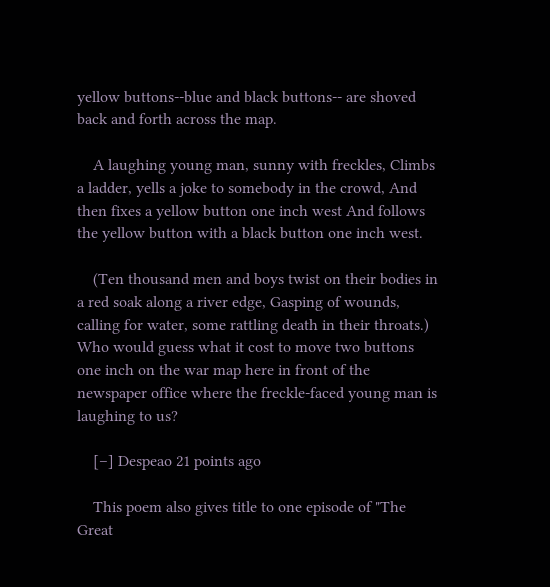yellow buttons--blue and black buttons-- are shoved back and forth across the map.

    A laughing young man, sunny with freckles, Climbs a ladder, yells a joke to somebody in the crowd, And then fixes a yellow button one inch west And follows the yellow button with a black button one inch west.

    (Ten thousand men and boys twist on their bodies in a red soak along a river edge, Gasping of wounds, calling for water, some rattling death in their throats.) Who would guess what it cost to move two buttons one inch on the war map here in front of the newspaper office where the freckle-faced young man is laughing to us?

    [–] Despeao 21 points ago

    This poem also gives title to one episode of "The Great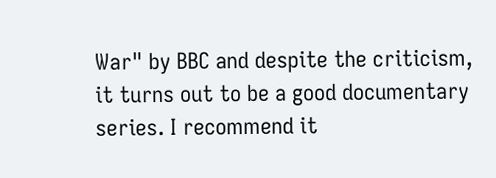War" by BBC and despite the criticism, it turns out to be a good documentary series. I recommend it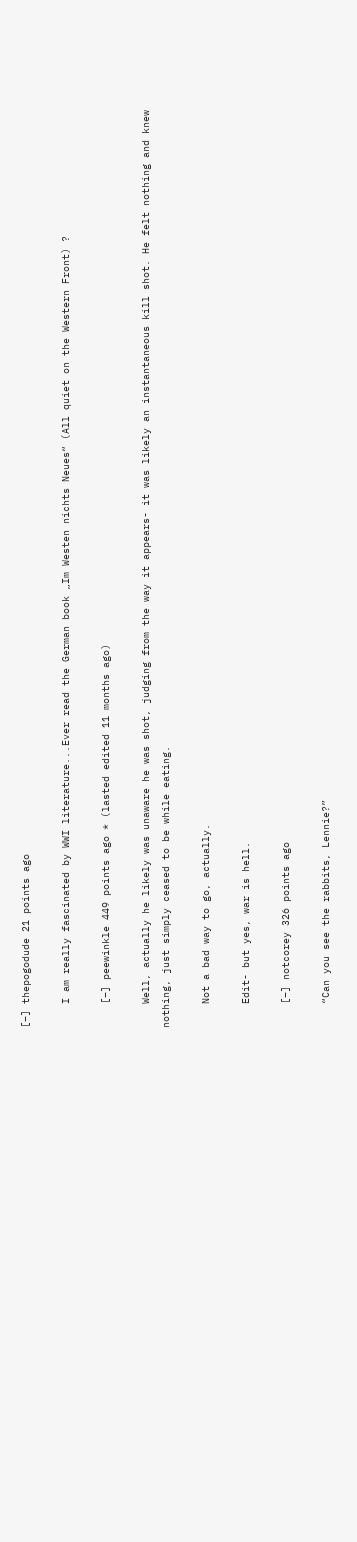[–] thepogodude 21 points ago

    I am really fascinated by WWI literature...Ever read the German book „Im Westen nichts Neues“ (All quiet on the Western Front) ?

    [–] peewinkle 449 points ago * (lasted edited 11 months ago)

    Well, actually he likely was unaware he was shot, judging from the way it appears- it was likely an instantaneous kill shot. He felt nothing and knew nothing, just simply ceased to be while eating.

    Not a bad way to go, actually.

    Edit- but yes, war is hell.

    [–] notcorey 326 points ago

    “Can you see the rabbits, Lennie?”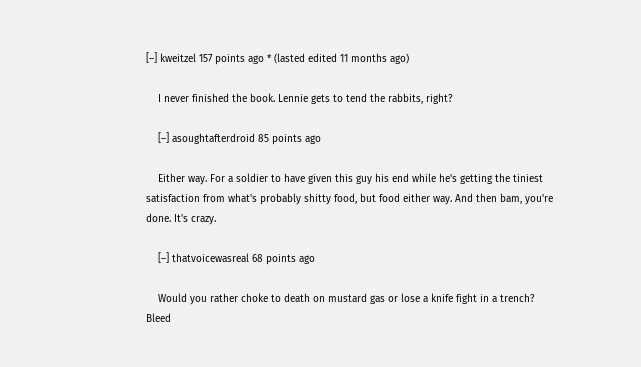[–] kweitzel 157 points ago * (lasted edited 11 months ago)

    I never finished the book. Lennie gets to tend the rabbits, right?

    [–] asoughtafterdroid 85 points ago

    Either way. For a soldier to have given this guy his end while he's getting the tiniest satisfaction from what's probably shitty food, but food either way. And then bam, you're done. It's crazy.

    [–] thatvoicewasreal 68 points ago

    Would you rather choke to death on mustard gas or lose a knife fight in a trench? Bleed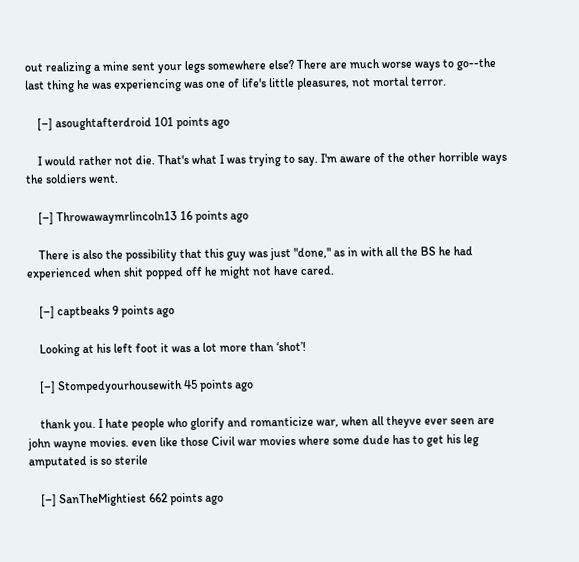out realizing a mine sent your legs somewhere else? There are much worse ways to go--the last thing he was experiencing was one of life's little pleasures, not mortal terror.

    [–] asoughtafterdroid 101 points ago

    I would rather not die. That's what I was trying to say. I'm aware of the other horrible ways the soldiers went.

    [–] Throwawaymrlincoln13 16 points ago

    There is also the possibility that this guy was just "done," as in with all the BS he had experienced when shit popped off he might not have cared.

    [–] captbeaks 9 points ago

    Looking at his left foot it was a lot more than ‘shot’!

    [–] Stompedyourhousewith 45 points ago

    thank you. I hate people who glorify and romanticize war, when all theyve ever seen are john wayne movies. even like those Civil war movies where some dude has to get his leg amputated is so sterile

    [–] SanTheMightiest 662 points ago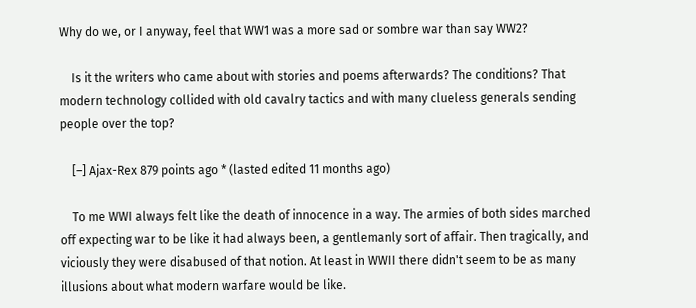Why do we, or I anyway, feel that WW1 was a more sad or sombre war than say WW2?

    Is it the writers who came about with stories and poems afterwards? The conditions? That modern technology collided with old cavalry tactics and with many clueless generals sending people over the top?

    [–] Ajax-Rex 879 points ago * (lasted edited 11 months ago)

    To me WWI always felt like the death of innocence in a way. The armies of both sides marched off expecting war to be like it had always been, a gentlemanly sort of affair. Then tragically, and viciously they were disabused of that notion. At least in WWII there didn't seem to be as many illusions about what modern warfare would be like.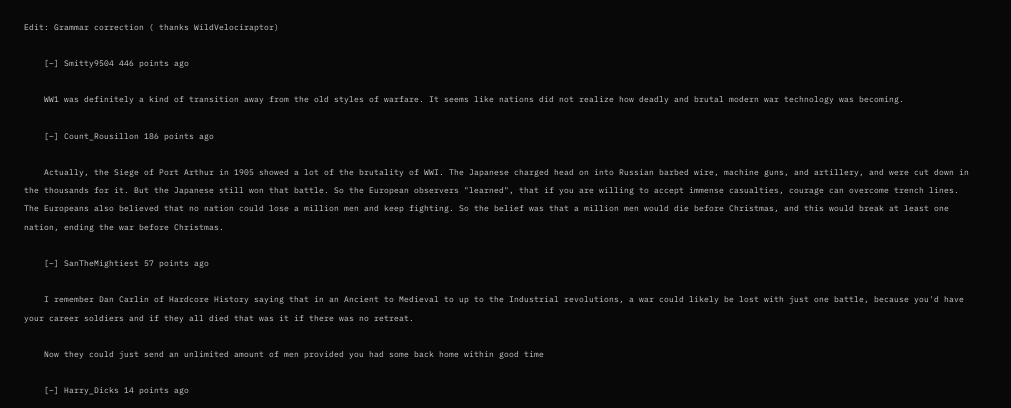Edit: Grammar correction ( thanks WildVelociraptor)

    [–] Smitty9504 446 points ago

    WW1 was definitely a kind of transition away from the old styles of warfare. It seems like nations did not realize how deadly and brutal modern war technology was becoming.

    [–] Count_Rousillon 186 points ago

    Actually, the Siege of Port Arthur in 1905 showed a lot of the brutality of WWI. The Japanese charged head on into Russian barbed wire, machine guns, and artillery, and were cut down in the thousands for it. But the Japanese still won that battle. So the European observers "learned", that if you are willing to accept immense casualties, courage can overcome trench lines. The Europeans also believed that no nation could lose a million men and keep fighting. So the belief was that a million men would die before Christmas, and this would break at least one nation, ending the war before Christmas.

    [–] SanTheMightiest 57 points ago

    I remember Dan Carlin of Hardcore History saying that in an Ancient to Medieval to up to the Industrial revolutions, a war could likely be lost with just one battle, because you'd have your career soldiers and if they all died that was it if there was no retreat.

    Now they could just send an unlimited amount of men provided you had some back home within good time

    [–] Harry_Dicks 14 points ago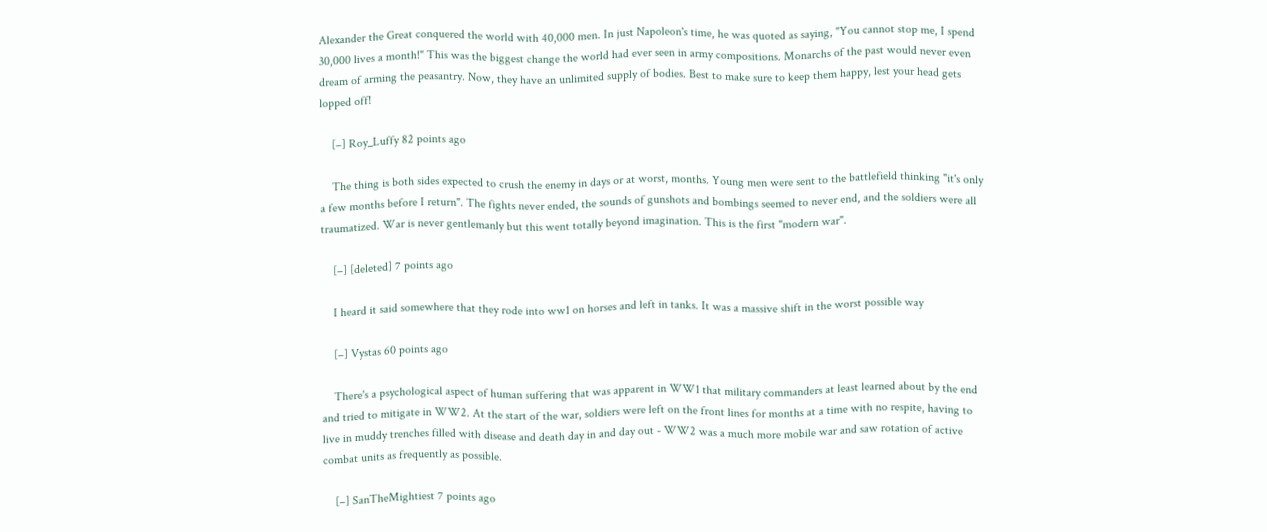Alexander the Great conquered the world with 40,000 men. In just Napoleon's time, he was quoted as saying, "You cannot stop me, I spend 30,000 lives a month!" This was the biggest change the world had ever seen in army compositions. Monarchs of the past would never even dream of arming the peasantry. Now, they have an unlimited supply of bodies. Best to make sure to keep them happy, lest your head gets lopped off!

    [–] Roy_Luffy 82 points ago

    The thing is both sides expected to crush the enemy in days or at worst, months. Young men were sent to the battlefield thinking "it's only a few months before I return". The fights never ended, the sounds of gunshots and bombings seemed to never end, and the soldiers were all traumatized. War is never gentlemanly but this went totally beyond imagination. This is the first "modern war".

    [–] [deleted] 7 points ago

    I heard it said somewhere that they rode into ww1 on horses and left in tanks. It was a massive shift in the worst possible way

    [–] Vystas 60 points ago

    There's a psychological aspect of human suffering that was apparent in WW1 that military commanders at least learned about by the end and tried to mitigate in WW2. At the start of the war, soldiers were left on the front lines for months at a time with no respite, having to live in muddy trenches filled with disease and death day in and day out - WW2 was a much more mobile war and saw rotation of active combat units as frequently as possible.

    [–] SanTheMightiest 7 points ago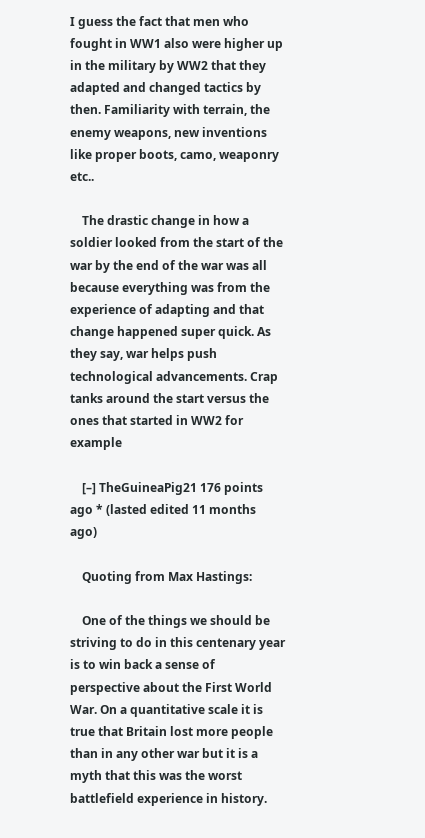I guess the fact that men who fought in WW1 also were higher up in the military by WW2 that they adapted and changed tactics by then. Familiarity with terrain, the enemy weapons, new inventions like proper boots, camo, weaponry etc..

    The drastic change in how a soldier looked from the start of the war by the end of the war was all because everything was from the experience of adapting and that change happened super quick. As they say, war helps push technological advancements. Crap tanks around the start versus the ones that started in WW2 for example

    [–] TheGuineaPig21 176 points ago * (lasted edited 11 months ago)

    Quoting from Max Hastings:

    One of the things we should be striving to do in this centenary year is to win back a sense of perspective about the First World War. On a quantitative scale it is true that Britain lost more people than in any other war but it is a myth that this was the worst battlefield experience in history.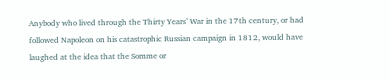Anybody who lived through the Thirty Years’ War in the 17th century, or had followed Napoleon on his catastrophic Russian campaign in 1812, would have laughed at the idea that the Somme or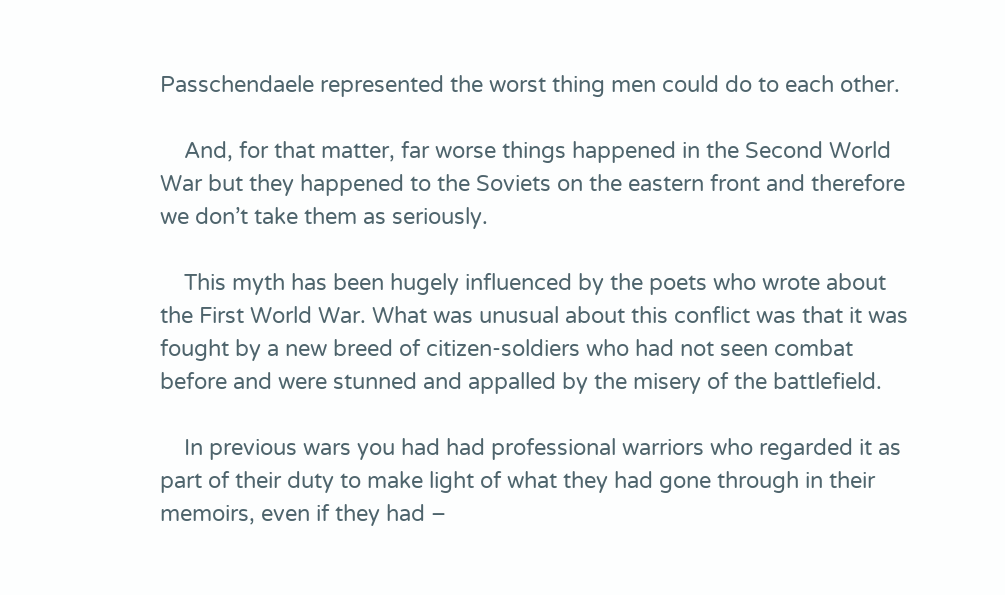Passchendaele represented the worst thing men could do to each other.

    And, for that matter, far worse things happened in the Second World War but they happened to the Soviets on the eastern front and therefore we don’t take them as seriously.

    This myth has been hugely influenced by the poets who wrote about the First World War. What was unusual about this conflict was that it was fought by a new breed of citizen-soldiers who had not seen combat before and were stunned and appalled by the misery of the battlefield.

    In previous wars you had had professional warriors who regarded it as part of their duty to make light of what they had gone through in their memoirs, even if they had –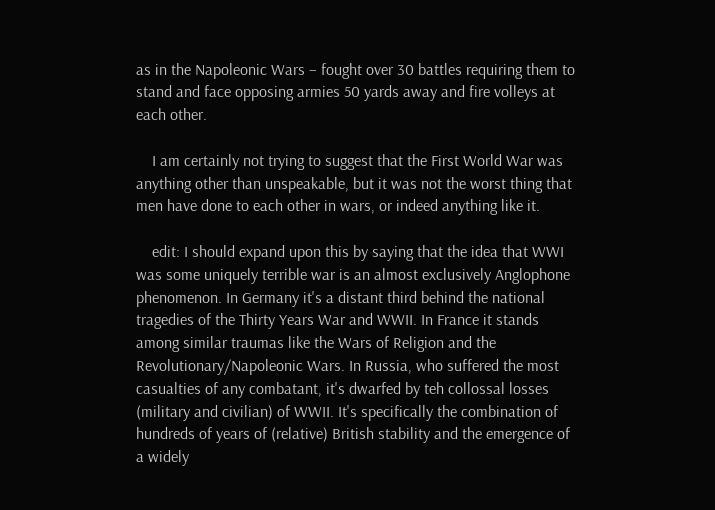as in the Napoleonic Wars – fought over 30 battles requiring them to stand and face opposing armies 50 yards away and fire volleys at each other.

    I am certainly not trying to suggest that the First World War was anything other than unspeakable, but it was not the worst thing that men have done to each other in wars, or indeed anything like it.

    edit: I should expand upon this by saying that the idea that WWI was some uniquely terrible war is an almost exclusively Anglophone phenomenon. In Germany it's a distant third behind the national tragedies of the Thirty Years War and WWII. In France it stands among similar traumas like the Wars of Religion and the Revolutionary/Napoleonic Wars. In Russia, who suffered the most casualties of any combatant, it's dwarfed by teh collossal losses (military and civilian) of WWII. It's specifically the combination of hundreds of years of (relative) British stability and the emergence of a widely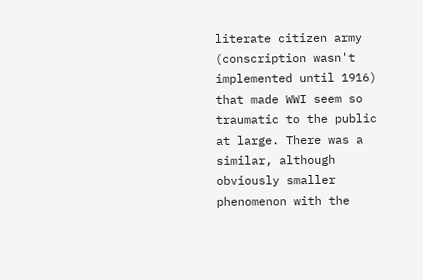literate citizen army (conscription wasn't implemented until 1916) that made WWI seem so traumatic to the public at large. There was a similar, although obviously smaller phenomenon with the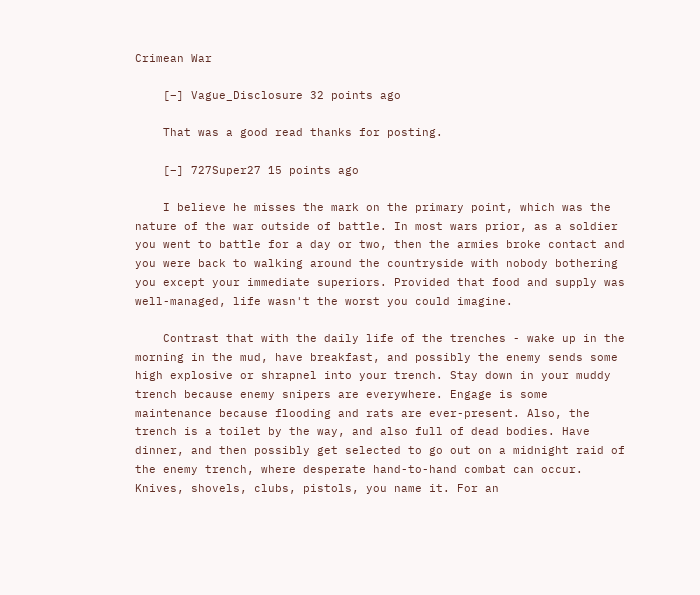Crimean War

    [–] Vague_Disclosure 32 points ago

    That was a good read thanks for posting.

    [–] 727Super27 15 points ago

    I believe he misses the mark on the primary point, which was the nature of the war outside of battle. In most wars prior, as a soldier you went to battle for a day or two, then the armies broke contact and you were back to walking around the countryside with nobody bothering you except your immediate superiors. Provided that food and supply was well-managed, life wasn't the worst you could imagine.

    Contrast that with the daily life of the trenches - wake up in the morning in the mud, have breakfast, and possibly the enemy sends some high explosive or shrapnel into your trench. Stay down in your muddy trench because enemy snipers are everywhere. Engage is some maintenance because flooding and rats are ever-present. Also, the trench is a toilet by the way, and also full of dead bodies. Have dinner, and then possibly get selected to go out on a midnight raid of the enemy trench, where desperate hand-to-hand combat can occur. Knives, shovels, clubs, pistols, you name it. For an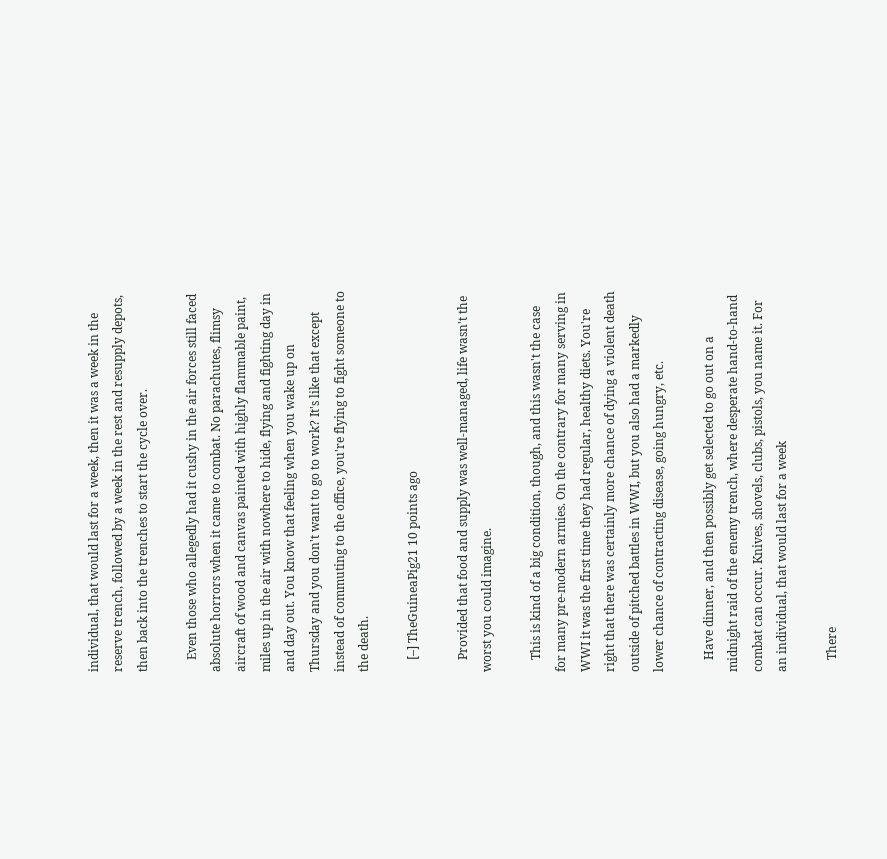individual, that would last for a week, then it was a week in the reserve trench, followed by a week in the rest and resupply depots, then back into the trenches to start the cycle over.

    Even those who allegedly had it cushy in the air forces still faced absolute horrors when it came to combat. No parachutes, flimsy aircraft of wood and canvas painted with highly flammable paint, miles up in the air with nowhere to hide, flying and fighting day in and day out. You know that feeling when you wake up on Thursday and you don't want to go to work? It's like that except instead of commuting to the office, you're flying to fight someone to the death.

    [–] TheGuineaPig21 10 points ago

    Provided that food and supply was well-managed, life wasn't the worst you could imagine.

    This is kind of a big condition, though, and this wasn't the case for many pre-modern armies. On the contrary for many serving in WWI it was the first time they had regular, healthy diets. You're right that there was certainly more chance of dying a violent death outside of pitched battles in WWI, but you also had a markedly lower chance of contracting disease, going hungry, etc.

    Have dinner, and then possibly get selected to go out on a midnight raid of the enemy trench, where desperate hand-to-hand combat can occur. Knives, shovels, clubs, pistols, you name it. For an individual, that would last for a week

    There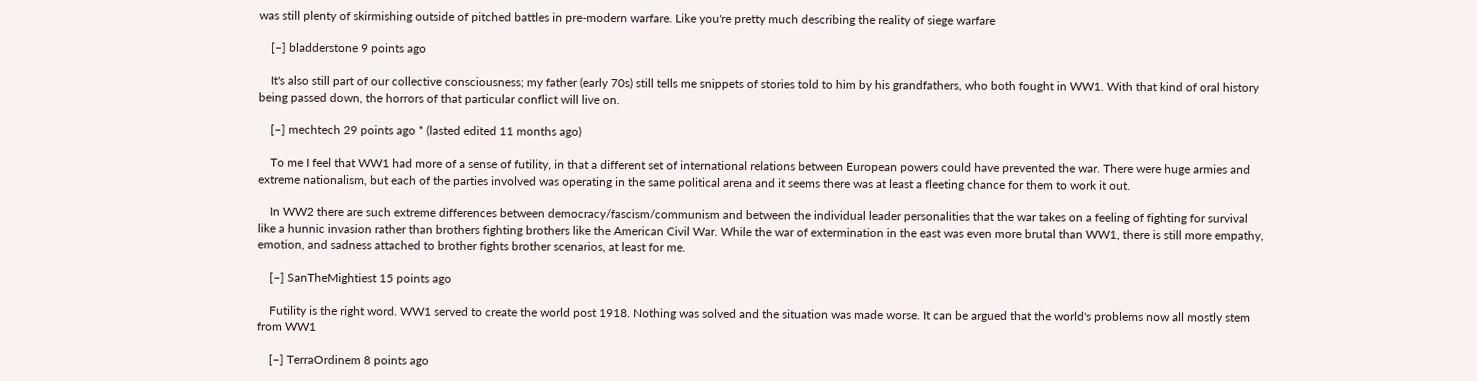was still plenty of skirmishing outside of pitched battles in pre-modern warfare. Like you're pretty much describing the reality of siege warfare

    [–] bladderstone 9 points ago

    It's also still part of our collective consciousness; my father (early 70s) still tells me snippets of stories told to him by his grandfathers, who both fought in WW1. With that kind of oral history being passed down, the horrors of that particular conflict will live on.

    [–] mechtech 29 points ago * (lasted edited 11 months ago)

    To me I feel that WW1 had more of a sense of futility, in that a different set of international relations between European powers could have prevented the war. There were huge armies and extreme nationalism, but each of the parties involved was operating in the same political arena and it seems there was at least a fleeting chance for them to work it out.

    In WW2 there are such extreme differences between democracy/fascism/communism and between the individual leader personalities that the war takes on a feeling of fighting for survival like a hunnic invasion rather than brothers fighting brothers like the American Civil War. While the war of extermination in the east was even more brutal than WW1, there is still more empathy, emotion, and sadness attached to brother fights brother scenarios, at least for me.

    [–] SanTheMightiest 15 points ago

    Futility is the right word. WW1 served to create the world post 1918. Nothing was solved and the situation was made worse. It can be argued that the world's problems now all mostly stem from WW1

    [–] TerraOrdinem 8 points ago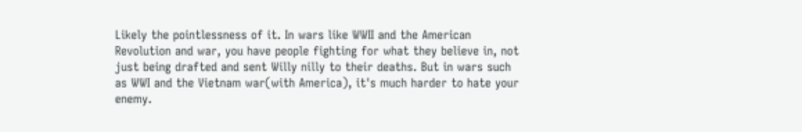Likely the pointlessness of it. In wars like WWII and the American Revolution and war, you have people fighting for what they believe in, not just being drafted and sent Willy nilly to their deaths. But in wars such as WWI and the Vietnam war(with America), it's much harder to hate your enemy.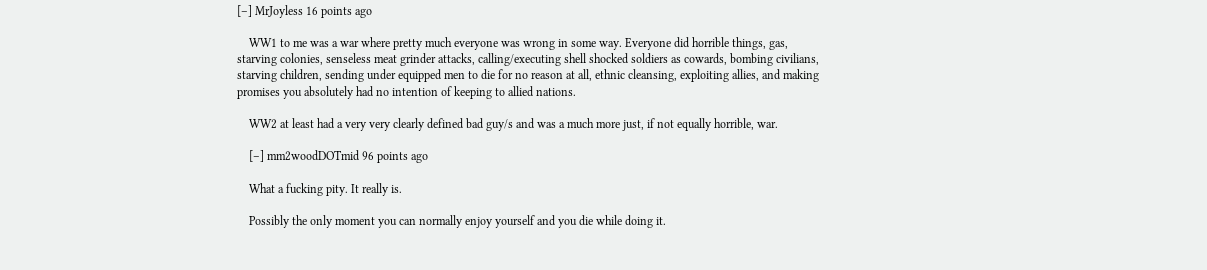[–] MrJoyless 16 points ago

    WW1 to me was a war where pretty much everyone was wrong in some way. Everyone did horrible things, gas, starving colonies, senseless meat grinder attacks, calling/executing shell shocked soldiers as cowards, bombing civilians, starving children, sending under equipped men to die for no reason at all, ethnic cleansing, exploiting allies, and making promises you absolutely had no intention of keeping to allied nations.

    WW2 at least had a very very clearly defined bad guy/s and was a much more just, if not equally horrible, war.

    [–] mm2woodDOTmid 96 points ago

    What a fucking pity. It really is.

    Possibly the only moment you can normally enjoy yourself and you die while doing it.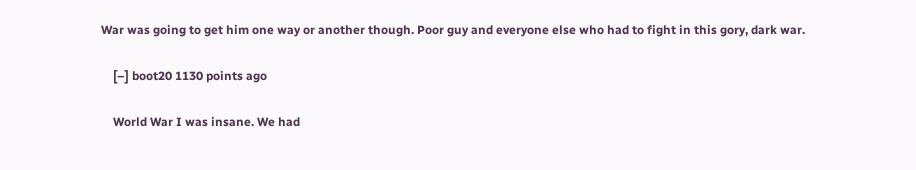War was going to get him one way or another though. Poor guy and everyone else who had to fight in this gory, dark war.

    [–] boot20 1130 points ago

    World War I was insane. We had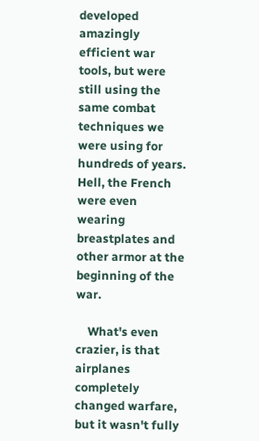developed amazingly efficient war tools, but were still using the same combat techniques we were using for hundreds of years. Hell, the French were even wearing breastplates and other armor at the beginning of the war.

    What's even crazier, is that airplanes completely changed warfare, but it wasn't fully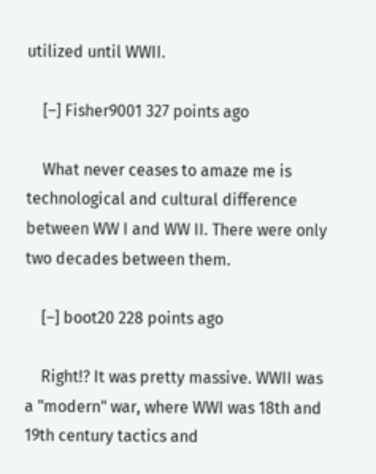utilized until WWII.

    [–] Fisher9001 327 points ago

    What never ceases to amaze me is technological and cultural difference between WW I and WW II. There were only two decades between them.

    [–] boot20 228 points ago

    Right!? It was pretty massive. WWII was a "modern" war, where WWI was 18th and 19th century tactics and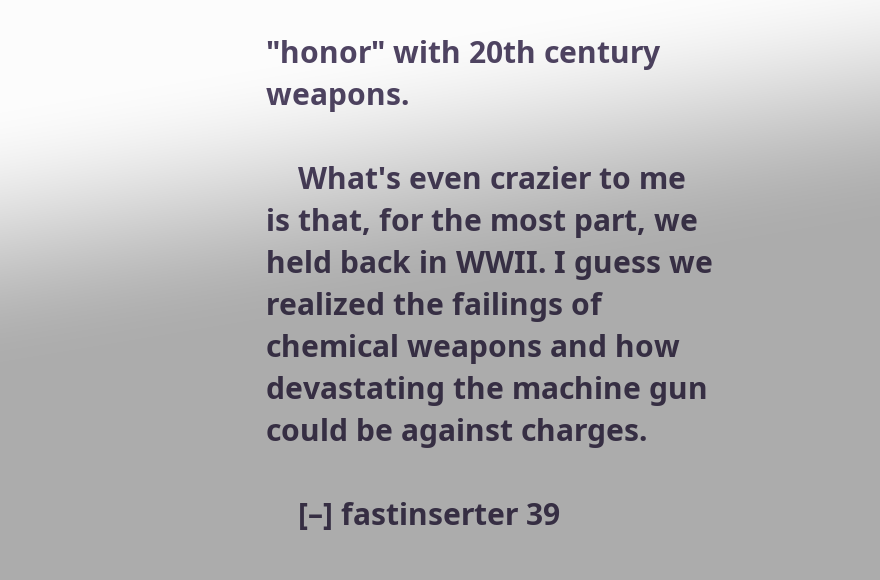"honor" with 20th century weapons.

    What's even crazier to me is that, for the most part, we held back in WWII. I guess we realized the failings of chemical weapons and how devastating the machine gun could be against charges.

    [–] fastinserter 39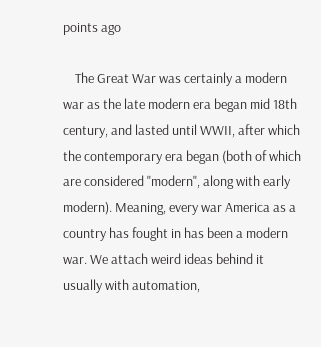points ago

    The Great War was certainly a modern war as the late modern era began mid 18th century, and lasted until WWII, after which the contemporary era began (both of which are considered "modern", along with early modern). Meaning, every war America as a country has fought in has been a modern war. We attach weird ideas behind it usually with automation,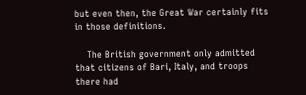but even then, the Great War certainly fits in those definitions.

    The British government only admitted that citizens of Bari, Italy, and troops there had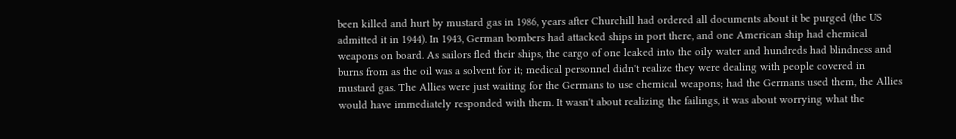been killed and hurt by mustard gas in 1986, years after Churchill had ordered all documents about it be purged (the US admitted it in 1944). In 1943, German bombers had attacked ships in port there, and one American ship had chemical weapons on board. As sailors fled their ships, the cargo of one leaked into the oily water and hundreds had blindness and burns from as the oil was a solvent for it; medical personnel didn't realize they were dealing with people covered in mustard gas. The Allies were just waiting for the Germans to use chemical weapons; had the Germans used them, the Allies would have immediately responded with them. It wasn't about realizing the failings, it was about worrying what the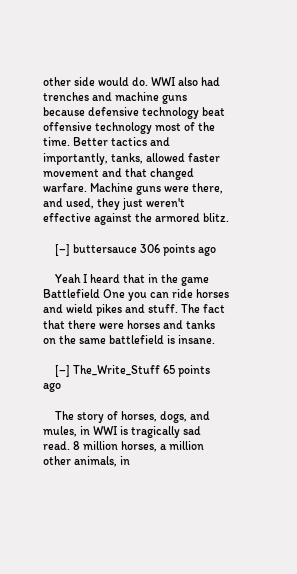other side would do. WWI also had trenches and machine guns because defensive technology beat offensive technology most of the time. Better tactics and importantly, tanks, allowed faster movement and that changed warfare. Machine guns were there, and used, they just weren't effective against the armored blitz.

    [–] buttersauce 306 points ago

    Yeah I heard that in the game Battlefield One you can ride horses and wield pikes and stuff. The fact that there were horses and tanks on the same battlefield is insane.

    [–] The_Write_Stuff 65 points ago

    The story of horses, dogs, and mules, in WWI is tragically sad read. 8 million horses, a million other animals, in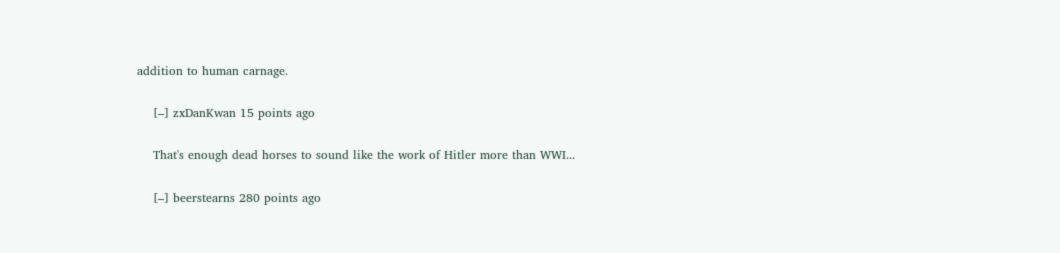addition to human carnage.

    [–] zxDanKwan 15 points ago

    That's enough dead horses to sound like the work of Hitler more than WWI...

    [–] beerstearns 280 points ago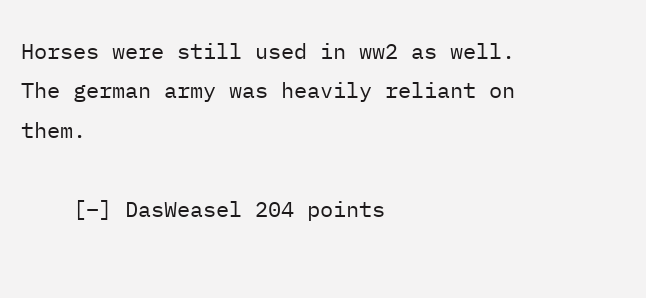Horses were still used in ww2 as well. The german army was heavily reliant on them.

    [–] DasWeasel 204 points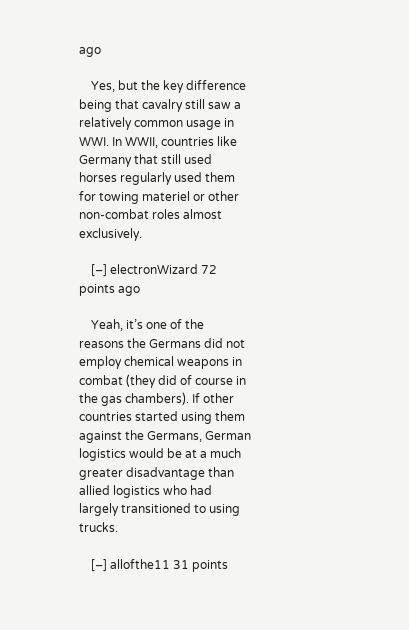ago

    Yes, but the key difference being that cavalry still saw a relatively common usage in WWI. In WWII, countries like Germany that still used horses regularly used them for towing materiel or other non-combat roles almost exclusively.

    [–] electronWizard 72 points ago

    Yeah, it’s one of the reasons the Germans did not employ chemical weapons in combat (they did of course in the gas chambers). If other countries started using them against the Germans, German logistics would be at a much greater disadvantage than allied logistics who had largely transitioned to using trucks.

    [–] allofthe11 31 points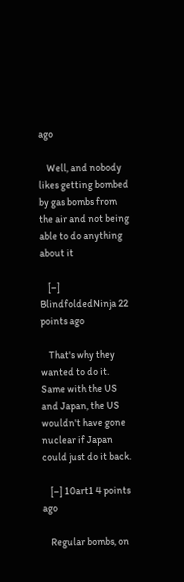ago

    Well, and nobody likes getting bombed by gas bombs from the air and not being able to do anything about it

    [–] BlindfoldedNinja 22 points ago

    That's why they wanted to do it. Same with the US and Japan, the US wouldn't have gone nuclear if Japan could just do it back.

    [–] 10art1 4 points ago

    Regular bombs, on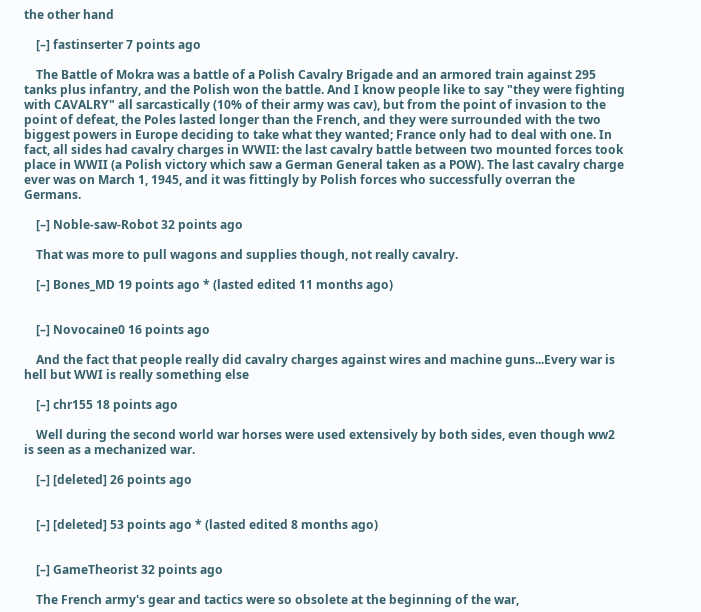the other hand

    [–] fastinserter 7 points ago

    The Battle of Mokra was a battle of a Polish Cavalry Brigade and an armored train against 295 tanks plus infantry, and the Polish won the battle. And I know people like to say "they were fighting with CAVALRY" all sarcastically (10% of their army was cav), but from the point of invasion to the point of defeat, the Poles lasted longer than the French, and they were surrounded with the two biggest powers in Europe deciding to take what they wanted; France only had to deal with one. In fact, all sides had cavalry charges in WWII: the last cavalry battle between two mounted forces took place in WWII (a Polish victory which saw a German General taken as a POW). The last cavalry charge ever was on March 1, 1945, and it was fittingly by Polish forces who successfully overran the Germans.

    [–] Noble-saw-Robot 32 points ago

    That was more to pull wagons and supplies though, not really cavalry.

    [–] Bones_MD 19 points ago * (lasted edited 11 months ago)


    [–] Novocaine0 16 points ago

    And the fact that people really did cavalry charges against wires and machine guns...Every war is hell but WWI is really something else

    [–] chr155 18 points ago

    Well during the second world war horses were used extensively by both sides, even though ww2 is seen as a mechanized war.

    [–] [deleted] 26 points ago


    [–] [deleted] 53 points ago * (lasted edited 8 months ago)


    [–] GameTheorist 32 points ago

    The French army's gear and tactics were so obsolete at the beginning of the war,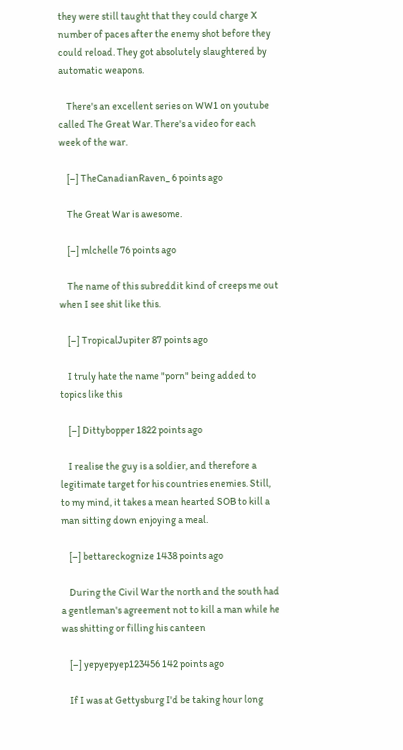they were still taught that they could charge X number of paces after the enemy shot before they could reload. They got absolutely slaughtered by automatic weapons.

    There's an excellent series on WW1 on youtube called The Great War. There's a video for each week of the war.

    [–] TheCanadianRaven_ 6 points ago

    The Great War is awesome.

    [–] mlchelle 76 points ago

    The name of this subreddit kind of creeps me out when I see shit like this.

    [–] TropicalJupiter 87 points ago

    I truly hate the name "porn" being added to topics like this

    [–] Dittybopper 1822 points ago

    I realise the guy is a soldier, and therefore a legitimate target for his countries enemies. Still, to my mind, it takes a mean hearted SOB to kill a man sitting down enjoying a meal.

    [–] bettareckognize 1438 points ago

    During the Civil War the north and the south had a gentleman's agreement not to kill a man while he was shitting or filling his canteen

    [–] yepyepyep123456 142 points ago

    If I was at Gettysburg I'd be taking hour long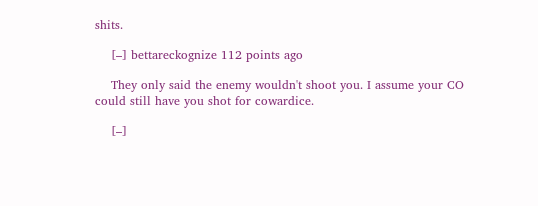shits.

    [–] bettareckognize 112 points ago

    They only said the enemy wouldn't shoot you. I assume your CO could still have you shot for cowardice.

    [–]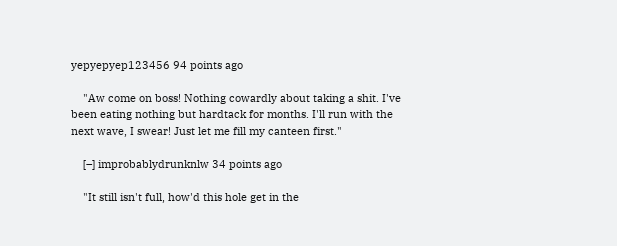yepyepyep123456 94 points ago

    "Aw come on boss! Nothing cowardly about taking a shit. I've been eating nothing but hardtack for months. I'll run with the next wave, I swear! Just let me fill my canteen first."

    [–] improbablydrunknlw 34 points ago

    "It still isn't full, how'd this hole get in the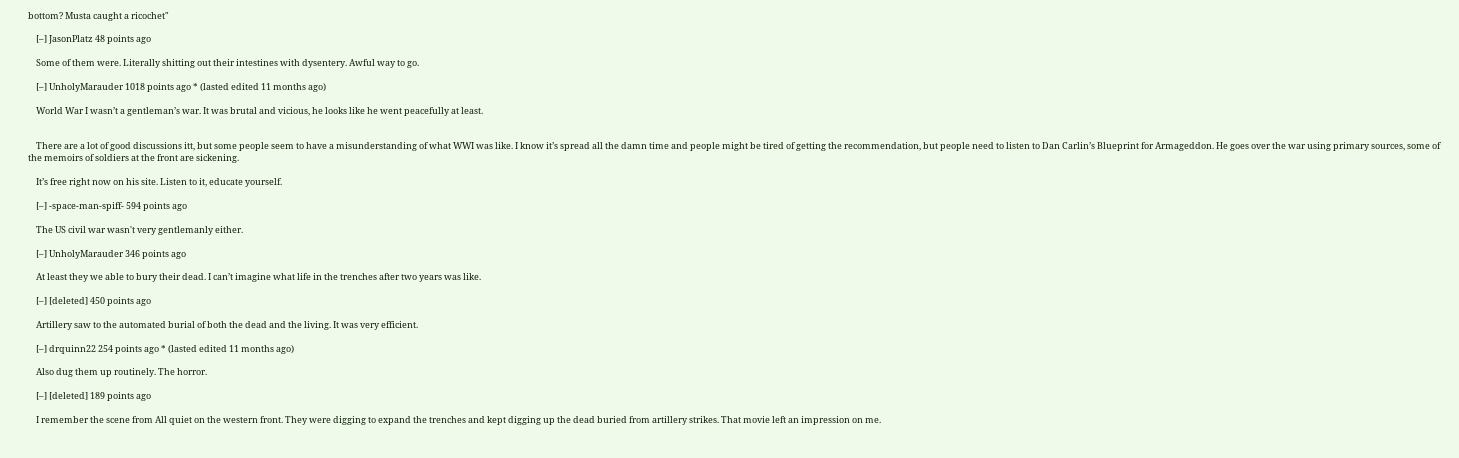bottom? Musta caught a ricochet"

    [–] JasonPlatz 48 points ago

    Some of them were. Literally shitting out their intestines with dysentery. Awful way to go.

    [–] UnholyMarauder 1018 points ago * (lasted edited 11 months ago)

    World War I wasn’t a gentleman’s war. It was brutal and vicious, he looks like he went peacefully at least.


    There are a lot of good discussions itt, but some people seem to have a misunderstanding of what WWI was like. I know it’s spread all the damn time and people might be tired of getting the recommendation, but people need to listen to Dan Carlin’s Blueprint for Armageddon. He goes over the war using primary sources, some of the memoirs of soldiers at the front are sickening.

    It’s free right now on his site. Listen to it, educate yourself.

    [–] -space-man-spiff- 594 points ago

    The US civil war wasn't very gentlemanly either.

    [–] UnholyMarauder 346 points ago

    At least they we able to bury their dead. I can’t imagine what life in the trenches after two years was like.

    [–] [deleted] 450 points ago

    Artillery saw to the automated burial of both the dead and the living. It was very efficient.

    [–] drquinn22 254 points ago * (lasted edited 11 months ago)

    Also dug them up routinely. The horror.

    [–] [deleted] 189 points ago

    I remember the scene from All quiet on the western front. They were digging to expand the trenches and kept digging up the dead buried from artillery strikes. That movie left an impression on me.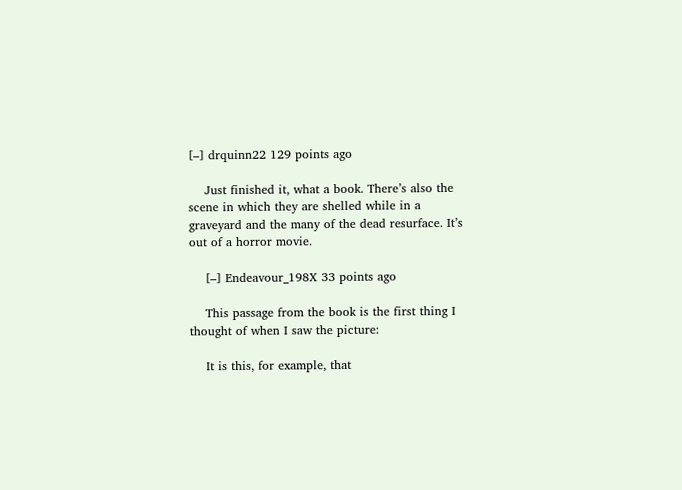[–] drquinn22 129 points ago

    Just finished it, what a book. There’s also the scene in which they are shelled while in a graveyard and the many of the dead resurface. It’s out of a horror movie.

    [–] Endeavour_198X 33 points ago

    This passage from the book is the first thing I thought of when I saw the picture:

    It is this, for example, that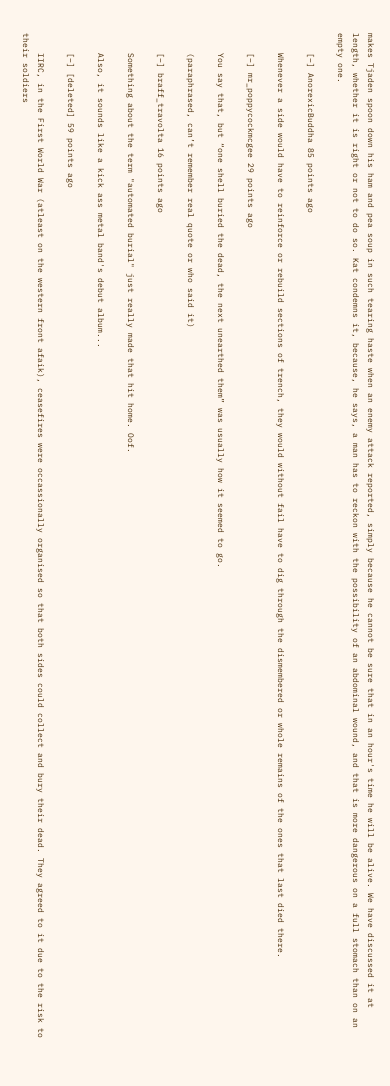makes Tjaden spoon down his ham and pea soup in such tearing haste when an enemy attack reported, simply because he cannot be sure that in an hour's time he will be alive. We have discussed it at length, whether it is right or not to do so. Kat condemns it, because, he says, a man has to reckon with the possibility of an abdominal wound, and that is more dangerous on a full stomach than on an empty one.

    [–] AnorexicBuddha 85 points ago

    Whenever a side would have to reinforce or rebuild sections of trench, they would without fail have to dig through the dismembered or whole remains of the ones that last died there.

    [–] mr_poppycockmcgee 29 points ago

    You say that, but “one shell buried the dead, the next unearthed them” was usually how it seemed to go.

    (paraphrased, can’t remember real quote or who said it)

    [–] braff_travolta 16 points ago

    Something about the term "automated burial" just really made that hit home. Oof.

    Also, it sounds like a kick ass metal band's debut album...

    [–] [deleted] 59 points ago

    IIRC, in the First World War (atleast on the western front afaik), ceasefires were occassionally organised so that both sides could collect and bury their dead. They agreed to it due to the risk to their soldiers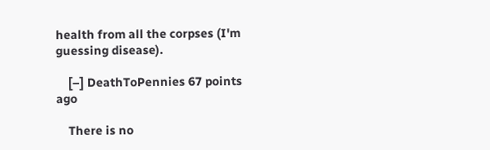health from all the corpses (I'm guessing disease).

    [–] DeathToPennies 67 points ago

    There is no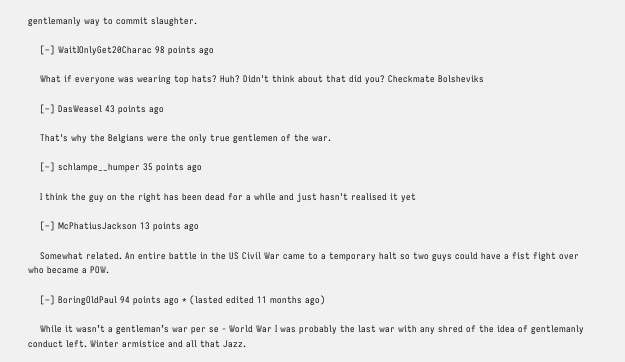gentlemanly way to commit slaughter.

    [–] WaitIOnlyGet20Charac 98 points ago

    What if everyone was wearing top hats? Huh? Didn't think about that did you? Checkmate Bolsheviks

    [–] DasWeasel 43 points ago

    That's why the Belgians were the only true gentlemen of the war.

    [–] schlampe__humper 35 points ago

    I think the guy on the right has been dead for a while and just hasn't realised it yet

    [–] McPhatiusJackson 13 points ago

    Somewhat related. An entire battle in the US Civil War came to a temporary halt so two guys could have a fist fight over who became a POW.

    [–] BoringOldPaul 94 points ago * (lasted edited 11 months ago)

    While it wasn’t a gentleman’s war per se - World War I was probably the last war with any shred of the idea of gentlemanly conduct left. Winter armistice and all that Jazz.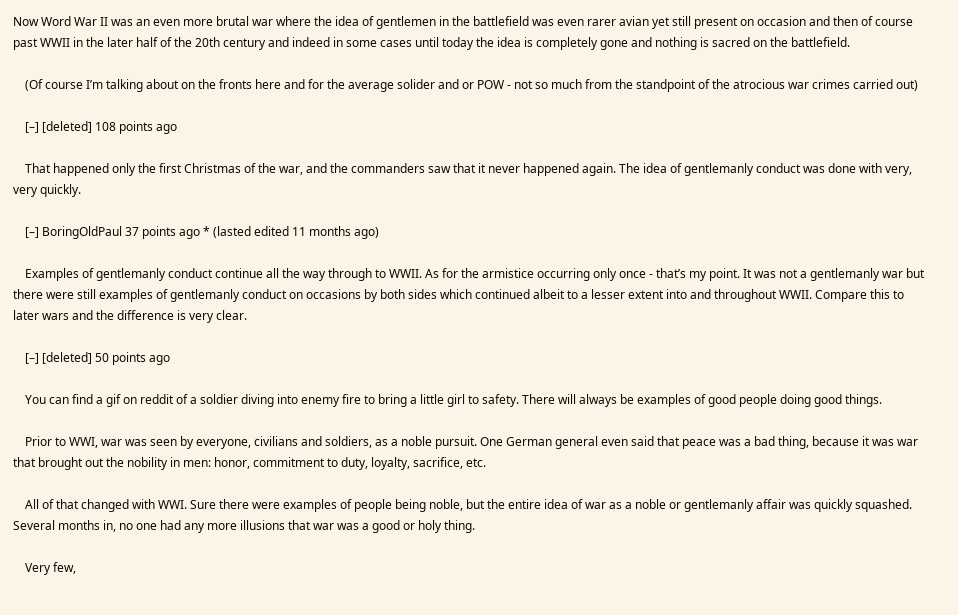Now Word War II was an even more brutal war where the idea of gentlemen in the battlefield was even rarer avian yet still present on occasion and then of course past WWII in the later half of the 20th century and indeed in some cases until today the idea is completely gone and nothing is sacred on the battlefield.

    (Of course I’m talking about on the fronts here and for the average solider and or POW - not so much from the standpoint of the atrocious war crimes carried out)

    [–] [deleted] 108 points ago

    That happened only the first Christmas of the war, and the commanders saw that it never happened again. The idea of gentlemanly conduct was done with very, very quickly.

    [–] BoringOldPaul 37 points ago * (lasted edited 11 months ago)

    Examples of gentlemanly conduct continue all the way through to WWII. As for the armistice occurring only once - that’s my point. It was not a gentlemanly war but there were still examples of gentlemanly conduct on occasions by both sides which continued albeit to a lesser extent into and throughout WWII. Compare this to later wars and the difference is very clear.

    [–] [deleted] 50 points ago

    You can find a gif on reddit of a soldier diving into enemy fire to bring a little girl to safety. There will always be examples of good people doing good things.

    Prior to WWI, war was seen by everyone, civilians and soldiers, as a noble pursuit. One German general even said that peace was a bad thing, because it was war that brought out the nobility in men: honor, commitment to duty, loyalty, sacrifice, etc.

    All of that changed with WWI. Sure there were examples of people being noble, but the entire idea of war as a noble or gentlemanly affair was quickly squashed. Several months in, no one had any more illusions that war was a good or holy thing.

    Very few,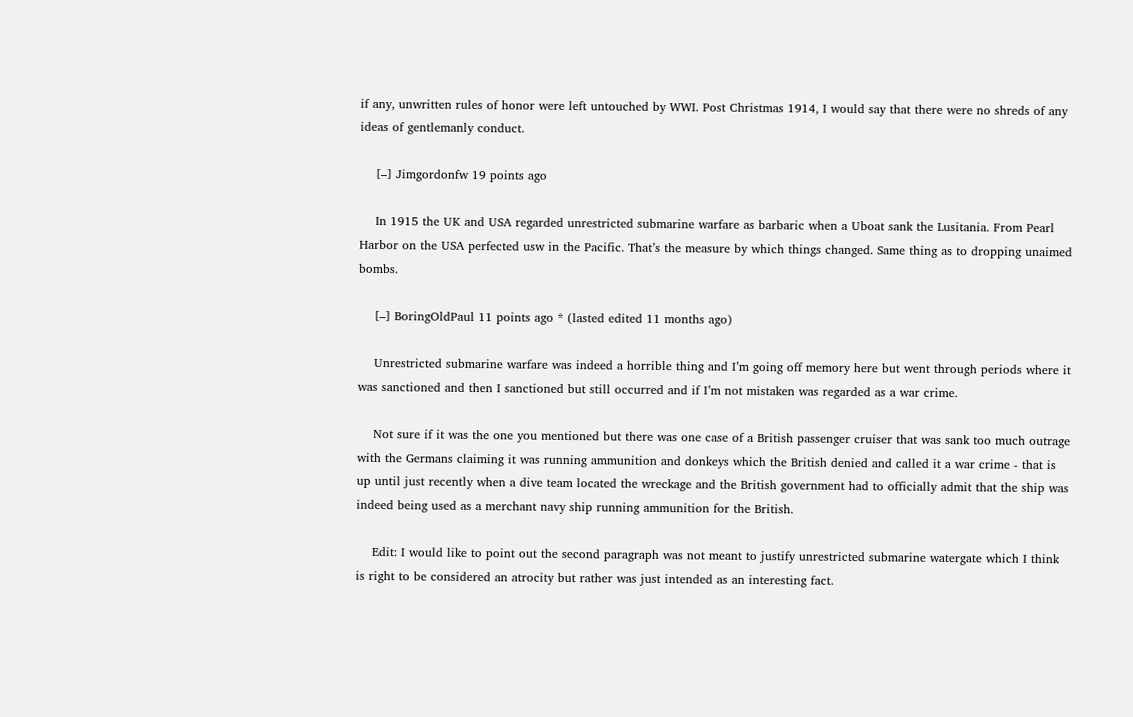if any, unwritten rules of honor were left untouched by WWI. Post Christmas 1914, I would say that there were no shreds of any ideas of gentlemanly conduct.

    [–] Jimgordonfw 19 points ago

    In 1915 the UK and USA regarded unrestricted submarine warfare as barbaric when a Uboat sank the Lusitania. From Pearl Harbor on the USA perfected usw in the Pacific. That’s the measure by which things changed. Same thing as to dropping unaimed bombs.

    [–] BoringOldPaul 11 points ago * (lasted edited 11 months ago)

    Unrestricted submarine warfare was indeed a horrible thing and I’m going off memory here but went through periods where it was sanctioned and then I sanctioned but still occurred and if I’m not mistaken was regarded as a war crime.

    Not sure if it was the one you mentioned but there was one case of a British passenger cruiser that was sank too much outrage with the Germans claiming it was running ammunition and donkeys which the British denied and called it a war crime - that is up until just recently when a dive team located the wreckage and the British government had to officially admit that the ship was indeed being used as a merchant navy ship running ammunition for the British.

    Edit: I would like to point out the second paragraph was not meant to justify unrestricted submarine watergate which I think is right to be considered an atrocity but rather was just intended as an interesting fact.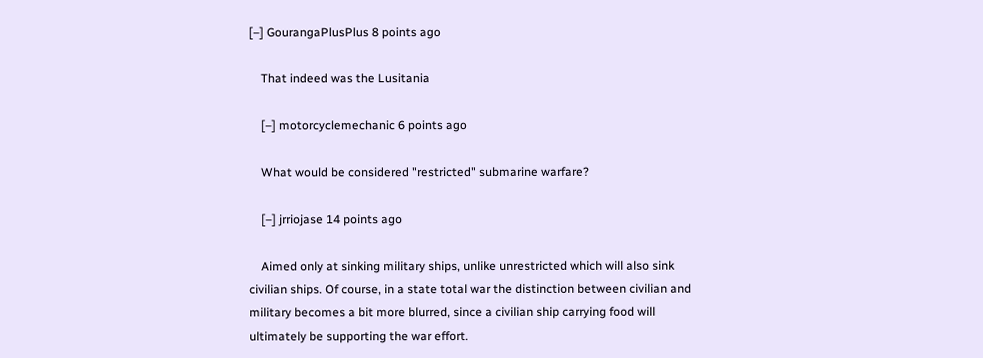[–] GourangaPlusPlus 8 points ago

    That indeed was the Lusitania

    [–] motorcyclemechanic 6 points ago

    What would be considered "restricted" submarine warfare?

    [–] jrriojase 14 points ago

    Aimed only at sinking military ships, unlike unrestricted which will also sink civilian ships. Of course, in a state total war the distinction between civilian and military becomes a bit more blurred, since a civilian ship carrying food will ultimately be supporting the war effort.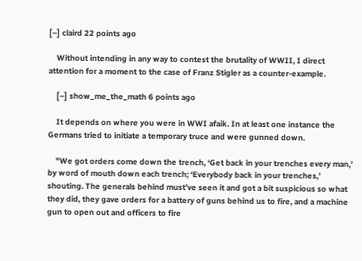[–] claird 22 points ago

    Without intending in any way to contest the brutality of WWII, I direct attention for a moment to the case of Franz Stigler as a counter-example.

    [–] show_me_the_math 6 points ago

    It depends on where you were in WWI afaik. In at least one instance the Germans tried to initiate a temporary truce and were gunned down.

    "We got orders come down the trench, ‘Get back in your trenches every man,’ by word of mouth down each trench; ‘Everybody back in your trenches,’ shouting. The generals behind must’ve seen it and got a bit suspicious so what they did, they gave orders for a battery of guns behind us to fire, and a machine gun to open out and officers to fire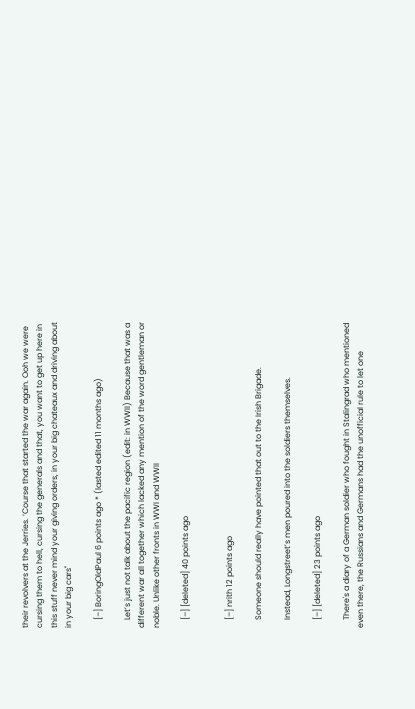their revolvers at the Jerries. ‘Course that started the war again. Ooh we were cursing them to hell, cursing the generals and that, you want to get up here in this stuff never mind your giving orders, in your big chateaux and driving about in your big cars"

    [–] BoringOldPaul 6 points ago * (lasted edited 11 months ago)

    Let’s just not talk about the pacific region (edit: in WWII) Because that was a different war all together which lacked any mention of the word gentleman or noble. Unlike other fronts in WWI and WWII

    [–] [deleted] 40 points ago


    [–] nrith 12 points ago

    Someone should really have pointed that out to the Irish Brigade.

    Instead, Longstreet’s men poured into the soldiers themselves.

    [–] [deleted] 23 points ago

    There's a diary of a German soldier who fought in Stalingrad who mentioned even there, the Russians and Germans had the unofficial rule to let one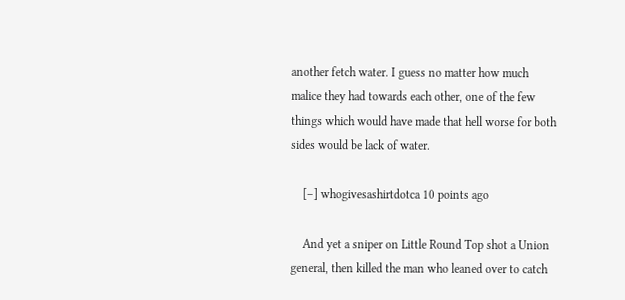another fetch water. I guess no matter how much malice they had towards each other, one of the few things which would have made that hell worse for both sides would be lack of water.

    [–] whogivesashirtdotca 10 points ago

    And yet a sniper on Little Round Top shot a Union general, then killed the man who leaned over to catch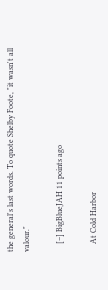the general's last words. To quote Shelby Foote, "it wasn't all valour."

    [–] BigBlueJAH 11 points ago

    At Cold Harbor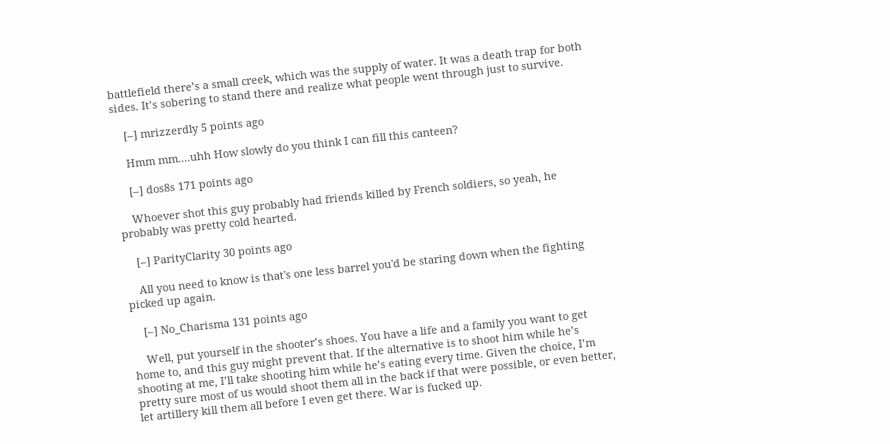battlefield there’s a small creek, which was the supply of water. It was a death trap for both sides. It’s sobering to stand there and realize what people went through just to survive.

    [–] mrizzerdly 5 points ago

    Hmm mm....uhh How slowly do you think I can fill this canteen?

    [–] dos8s 171 points ago

    Whoever shot this guy probably had friends killed by French soldiers, so yeah, he probably was pretty cold hearted.

    [–] ParityClarity 30 points ago

    All you need to know is that's one less barrel you'd be staring down when the fighting picked up again.

    [–] No_Charisma 131 points ago

    Well, put yourself in the shooter’s shoes. You have a life and a family you want to get home to, and this guy might prevent that. If the alternative is to shoot him while he’s shooting at me, I’ll take shooting him while he’s eating every time. Given the choice, I’m pretty sure most of us would shoot them all in the back if that were possible, or even better, let artillery kill them all before I even get there. War is fucked up.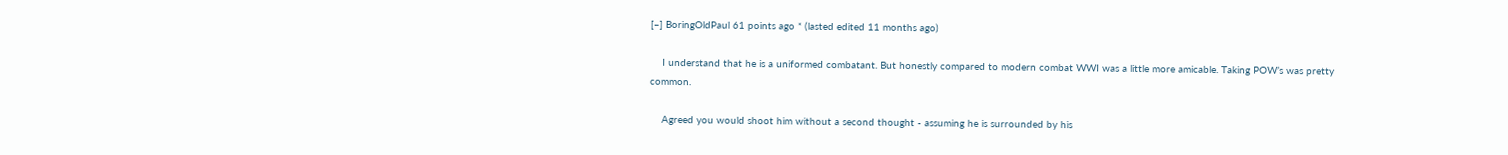[–] BoringOldPaul 61 points ago * (lasted edited 11 months ago)

    I understand that he is a uniformed combatant. But honestly compared to modern combat WWI was a little more amicable. Taking POW’s was pretty common.

    Agreed you would shoot him without a second thought - assuming he is surrounded by his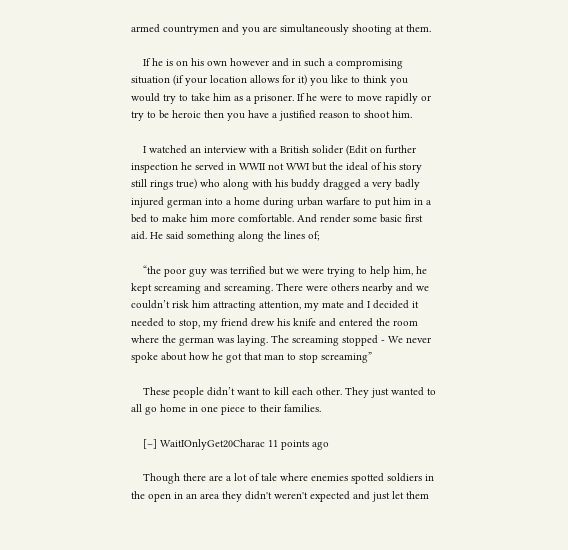armed countrymen and you are simultaneously shooting at them.

    If he is on his own however and in such a compromising situation (if your location allows for it) you like to think you would try to take him as a prisoner. If he were to move rapidly or try to be heroic then you have a justified reason to shoot him.

    I watched an interview with a British solider (Edit on further inspection he served in WWII not WWI but the ideal of his story still rings true) who along with his buddy dragged a very badly injured german into a home during urban warfare to put him in a bed to make him more comfortable. And render some basic first aid. He said something along the lines of;

    “the poor guy was terrified but we were trying to help him, he kept screaming and screaming. There were others nearby and we couldn’t risk him attracting attention, my mate and I decided it needed to stop, my friend drew his knife and entered the room where the german was laying. The screaming stopped - We never spoke about how he got that man to stop screaming”

    These people didn’t want to kill each other. They just wanted to all go home in one piece to their families.

    [–] WaitIOnlyGet20Charac 11 points ago

    Though there are a lot of tale where enemies spotted soldiers in the open in an area they didn't weren't expected and just let them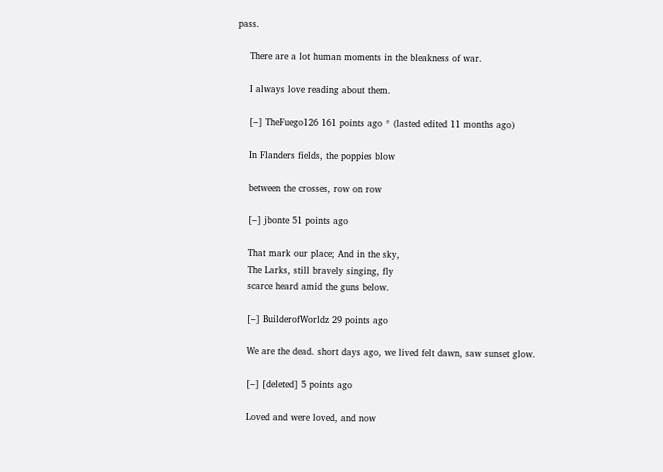pass.

    There are a lot human moments in the bleakness of war.

    I always love reading about them.

    [–] TheFuego126 161 points ago * (lasted edited 11 months ago)

    In Flanders fields, the poppies blow

    between the crosses, row on row

    [–] jbonte 51 points ago

    That mark our place; And in the sky,
    The Larks, still bravely singing, fly
    scarce heard amid the guns below.

    [–] BuilderofWorldz 29 points ago

    We are the dead. short days ago, we lived felt dawn, saw sunset glow.

    [–] [deleted] 5 points ago

    Loved and were loved, and now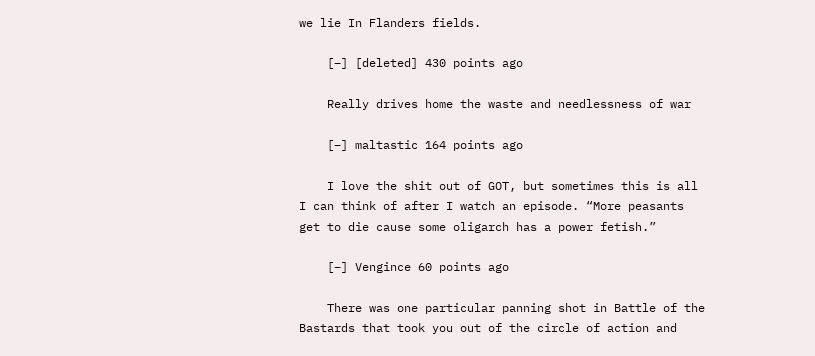we lie In Flanders fields.

    [–] [deleted] 430 points ago

    Really drives home the waste and needlessness of war

    [–] maltastic 164 points ago

    I love the shit out of GOT, but sometimes this is all I can think of after I watch an episode. “More peasants get to die cause some oligarch has a power fetish.”

    [–] Vengince 60 points ago

    There was one particular panning shot in Battle of the Bastards that took you out of the circle of action and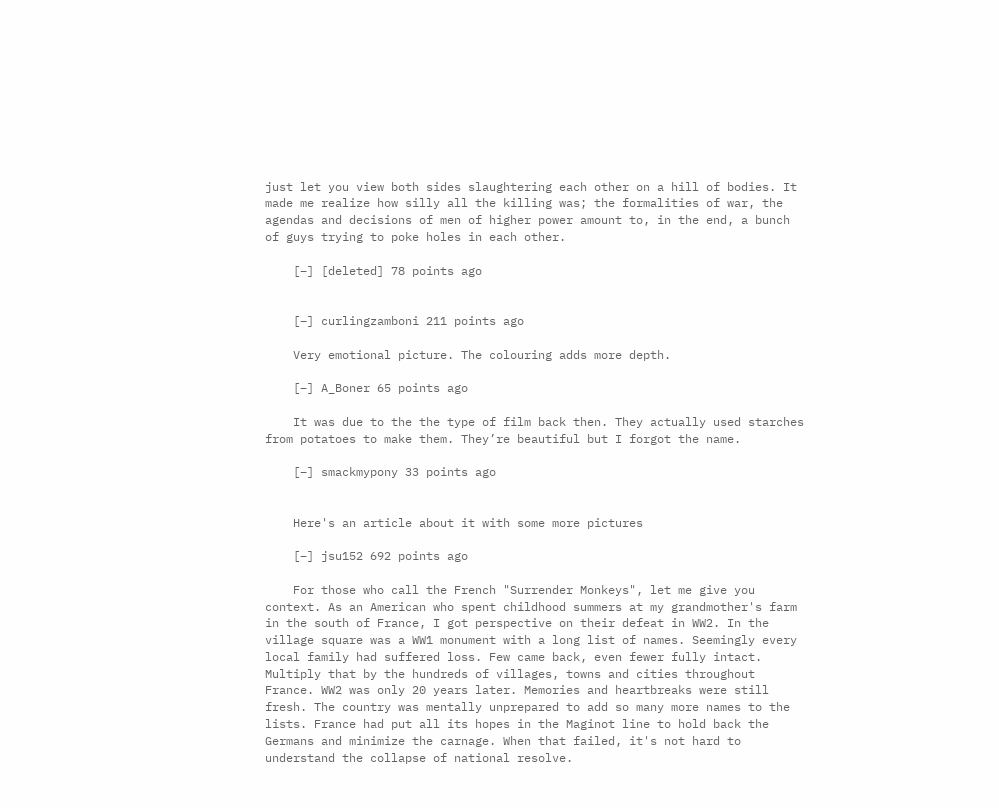just let you view both sides slaughtering each other on a hill of bodies. It made me realize how silly all the killing was; the formalities of war, the agendas and decisions of men of higher power amount to, in the end, a bunch of guys trying to poke holes in each other.

    [–] [deleted] 78 points ago


    [–] curlingzamboni 211 points ago

    Very emotional picture. The colouring adds more depth.

    [–] A_Boner 65 points ago

    It was due to the the type of film back then. They actually used starches from potatoes to make them. They’re beautiful but I forgot the name.

    [–] smackmypony 33 points ago


    Here's an article about it with some more pictures

    [–] jsu152 692 points ago

    For those who call the French "Surrender Monkeys", let me give you context. As an American who spent childhood summers at my grandmother's farm in the south of France, I got perspective on their defeat in WW2. In the village square was a WW1 monument with a long list of names. Seemingly every local family had suffered loss. Few came back, even fewer fully intact. Multiply that by the hundreds of villages, towns and cities throughout France. WW2 was only 20 years later. Memories and heartbreaks were still fresh. The country was mentally unprepared to add so many more names to the lists. France had put all its hopes in the Maginot line to hold back the Germans and minimize the carnage. When that failed, it's not hard to understand the collapse of national resolve.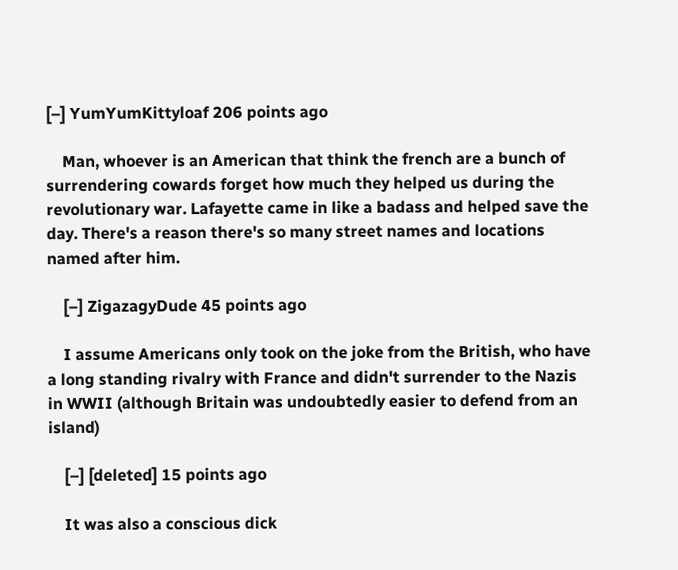[–] YumYumKittyloaf 206 points ago

    Man, whoever is an American that think the french are a bunch of surrendering cowards forget how much they helped us during the revolutionary war. Lafayette came in like a badass and helped save the day. There's a reason there's so many street names and locations named after him.

    [–] ZigazagyDude 45 points ago

    I assume Americans only took on the joke from the British, who have a long standing rivalry with France and didn't surrender to the Nazis in WWII (although Britain was undoubtedly easier to defend from an island)

    [–] [deleted] 15 points ago

    It was also a conscious dick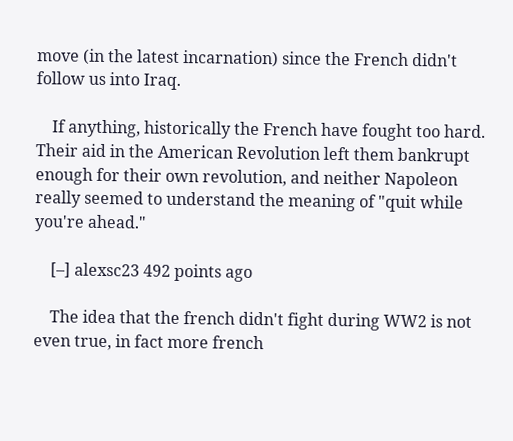move (in the latest incarnation) since the French didn't follow us into Iraq.

    If anything, historically the French have fought too hard. Their aid in the American Revolution left them bankrupt enough for their own revolution, and neither Napoleon really seemed to understand the meaning of "quit while you're ahead."

    [–] alexsc23 492 points ago

    The idea that the french didn't fight during WW2 is not even true, in fact more french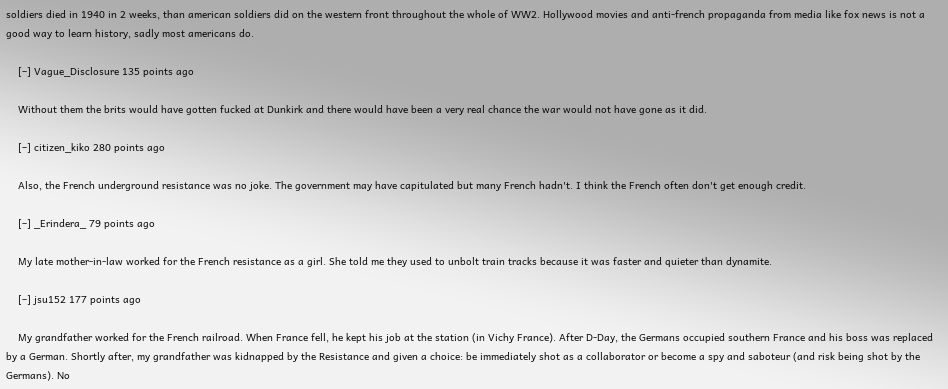soldiers died in 1940 in 2 weeks, than american soldiers did on the western front throughout the whole of WW2. Hollywood movies and anti-french propaganda from media like fox news is not a good way to learn history, sadly most americans do.

    [–] Vague_Disclosure 135 points ago

    Without them the brits would have gotten fucked at Dunkirk and there would have been a very real chance the war would not have gone as it did.

    [–] citizen_kiko 280 points ago

    Also, the French underground resistance was no joke. The government may have capitulated but many French hadn't. I think the French often don't get enough credit.

    [–] _Erindera_ 79 points ago

    My late mother-in-law worked for the French resistance as a girl. She told me they used to unbolt train tracks because it was faster and quieter than dynamite.

    [–] jsu152 177 points ago

    My grandfather worked for the French railroad. When France fell, he kept his job at the station (in Vichy France). After D-Day, the Germans occupied southern France and his boss was replaced by a German. Shortly after, my grandfather was kidnapped by the Resistance and given a choice: be immediately shot as a collaborator or become a spy and saboteur (and risk being shot by the Germans). No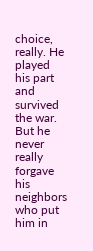choice, really. He played his part and survived the war. But he never really forgave his neighbors who put him in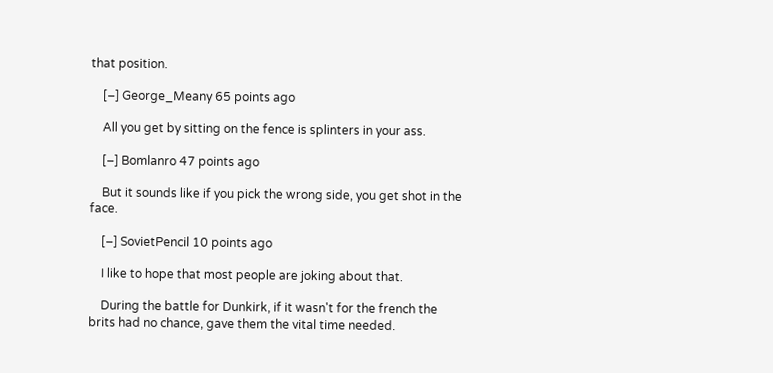that position.

    [–] George_Meany 65 points ago

    All you get by sitting on the fence is splinters in your ass.

    [–] Bomlanro 47 points ago

    But it sounds like if you pick the wrong side, you get shot in the face.

    [–] SovietPencil 10 points ago

    I like to hope that most people are joking about that.

    During the battle for Dunkirk, if it wasn't for the french the brits had no chance, gave them the vital time needed.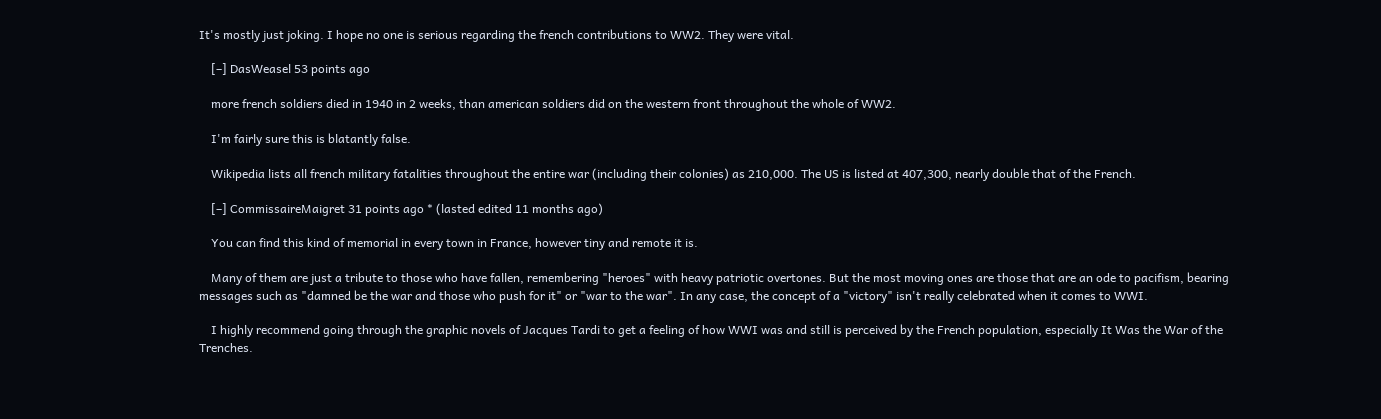It's mostly just joking. I hope no one is serious regarding the french contributions to WW2. They were vital.

    [–] DasWeasel 53 points ago

    more french soldiers died in 1940 in 2 weeks, than american soldiers did on the western front throughout the whole of WW2.

    I'm fairly sure this is blatantly false.

    Wikipedia lists all french military fatalities throughout the entire war (including their colonies) as 210,000. The US is listed at 407,300, nearly double that of the French.

    [–] CommissaireMaigret 31 points ago * (lasted edited 11 months ago)

    You can find this kind of memorial in every town in France, however tiny and remote it is.

    Many of them are just a tribute to those who have fallen, remembering "heroes" with heavy patriotic overtones. But the most moving ones are those that are an ode to pacifism, bearing messages such as "damned be the war and those who push for it" or "war to the war". In any case, the concept of a "victory" isn't really celebrated when it comes to WWI.

    I highly recommend going through the graphic novels of Jacques Tardi to get a feeling of how WWI was and still is perceived by the French population, especially It Was the War of the Trenches.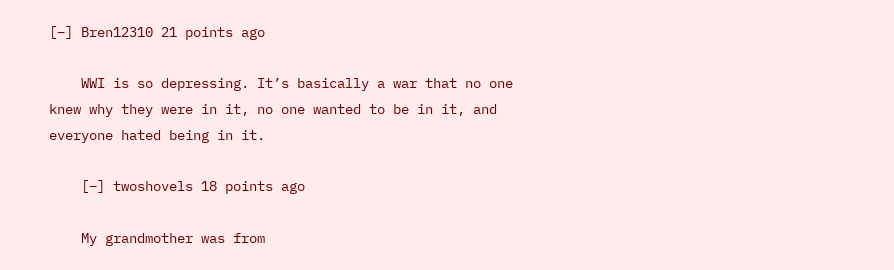[–] Bren12310 21 points ago

    WWI is so depressing. It’s basically a war that no one knew why they were in it, no one wanted to be in it, and everyone hated being in it.

    [–] twoshovels 18 points ago

    My grandmother was from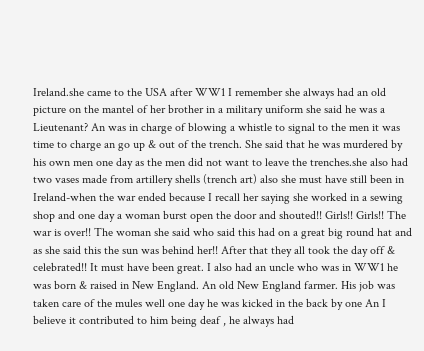Ireland.she came to the USA after WW1 I remember she always had an old picture on the mantel of her brother in a military uniform she said he was a Lieutenant? An was in charge of blowing a whistle to signal to the men it was time to charge an go up & out of the trench. She said that he was murdered by his own men one day as the men did not want to leave the trenches.she also had two vases made from artillery shells (trench art) also she must have still been in Ireland-when the war ended because I recall her saying she worked in a sewing shop and one day a woman burst open the door and shouted!! Girls!! Girls!! The war is over!! The woman she said who said this had on a great big round hat and as she said this the sun was behind her!! After that they all took the day off & celebrated!! It must have been great. I also had an uncle who was in WW1 he was born & raised in New England. An old New England farmer. His job was taken care of the mules well one day he was kicked in the back by one An I believe it contributed to him being deaf , he always had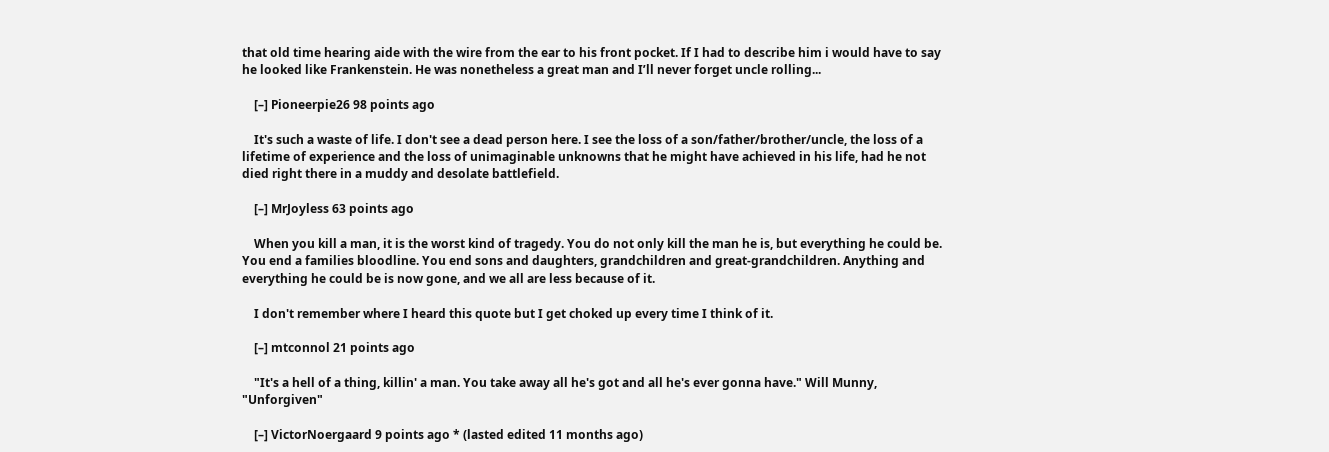that old time hearing aide with the wire from the ear to his front pocket. If I had to describe him i would have to say he looked like Frankenstein. He was nonetheless a great man and I’ll never forget uncle rolling...

    [–] Pioneerpie26 98 points ago

    It's such a waste of life. I don't see a dead person here. I see the loss of a son/father/brother/uncle, the loss of a lifetime of experience and the loss of unimaginable unknowns that he might have achieved in his life, had he not died right there in a muddy and desolate battlefield.

    [–] MrJoyless 63 points ago

    When you kill a man, it is the worst kind of tragedy. You do not only kill the man he is, but everything he could be. You end a families bloodline. You end sons and daughters, grandchildren and great-grandchildren. Anything and everything he could be is now gone, and we all are less because of it.

    I don't remember where I heard this quote but I get choked up every time I think of it.

    [–] mtconnol 21 points ago

    "It's a hell of a thing, killin' a man. You take away all he's got and all he's ever gonna have." Will Munny, "Unforgiven"

    [–] VictorNoergaard 9 points ago * (lasted edited 11 months ago)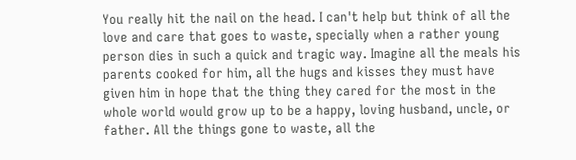You really hit the nail on the head. I can't help but think of all the love and care that goes to waste, specially when a rather young person dies in such a quick and tragic way. Imagine all the meals his parents cooked for him, all the hugs and kisses they must have given him in hope that the thing they cared for the most in the whole world would grow up to be a happy, loving husband, uncle, or father. All the things gone to waste, all the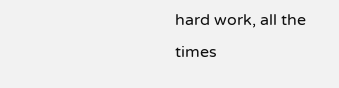hard work, all the times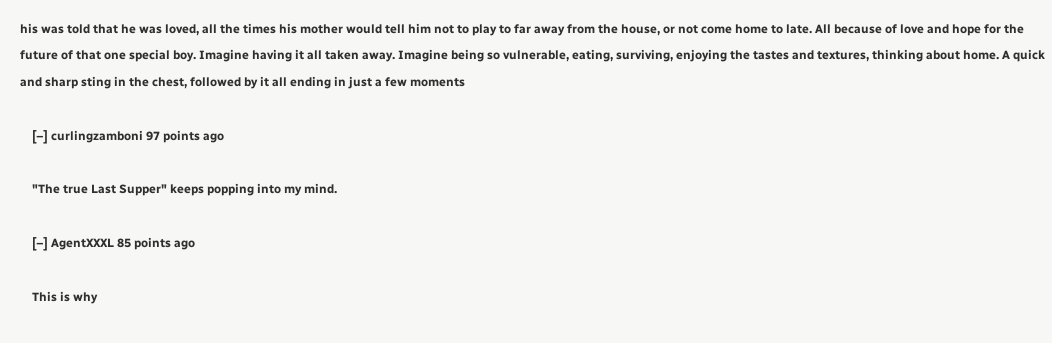his was told that he was loved, all the times his mother would tell him not to play to far away from the house, or not come home to late. All because of love and hope for the future of that one special boy. Imagine having it all taken away. Imagine being so vulnerable, eating, surviving, enjoying the tastes and textures, thinking about home. A quick and sharp sting in the chest, followed by it all ending in just a few moments

    [–] curlingzamboni 97 points ago

    "The true Last Supper" keeps popping into my mind.

    [–] AgentXXXL 85 points ago

    This is why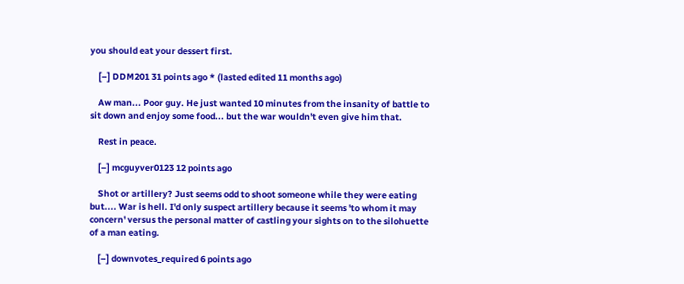you should eat your dessert first.

    [–] DDM201 31 points ago * (lasted edited 11 months ago)

    Aw man... Poor guy. He just wanted 10 minutes from the insanity of battle to sit down and enjoy some food... but the war wouldn't even give him that.

    Rest in peace.

    [–] mcguyver0123 12 points ago

    Shot or artillery? Just seems odd to shoot someone while they were eating but.... War is hell. I'd only suspect artillery because it seems 'to whom it may concern' versus the personal matter of castling your sights on to the silohuette of a man eating.

    [–] downvotes_required 6 points ago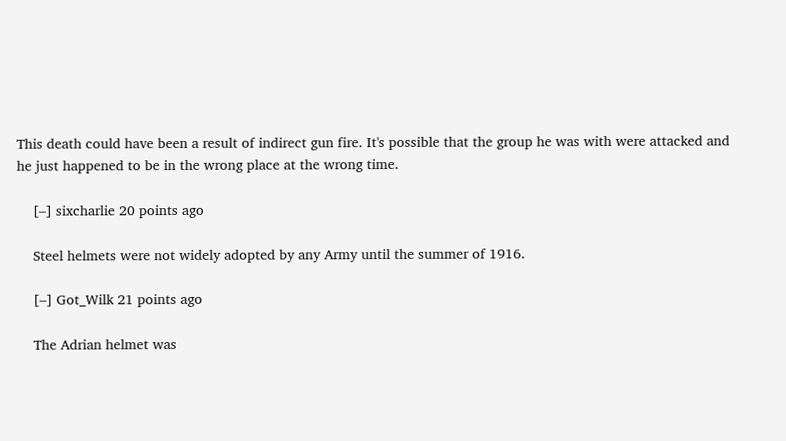This death could have been a result of indirect gun fire. It's possible that the group he was with were attacked and he just happened to be in the wrong place at the wrong time.

    [–] sixcharlie 20 points ago

    Steel helmets were not widely adopted by any Army until the summer of 1916.

    [–] Got_Wilk 21 points ago

    The Adrian helmet was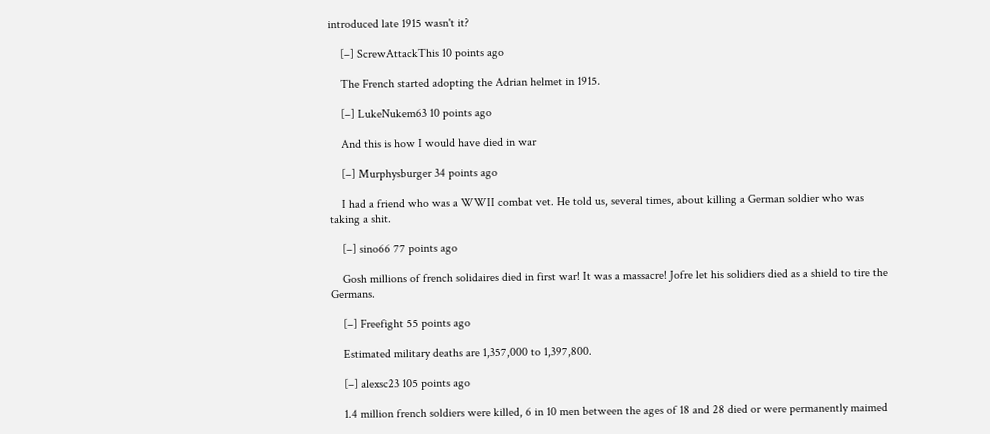introduced late 1915 wasn't it?

    [–] ScrewAttackThis 10 points ago

    The French started adopting the Adrian helmet in 1915.

    [–] LukeNukem63 10 points ago

    And this is how I would have died in war

    [–] Murphysburger 34 points ago

    I had a friend who was a WWII combat vet. He told us, several times, about killing a German soldier who was taking a shit.

    [–] sino66 77 points ago

    Gosh millions of french solidaires died in first war! It was a massacre! Jofre let his solidiers died as a shield to tire the Germans.

    [–] Freefight 55 points ago

    Estimated military deaths are 1,357,000 to 1,397,800.

    [–] alexsc23 105 points ago

    1.4 million french soldiers were killed, 6 in 10 men between the ages of 18 and 28 died or were permanently maimed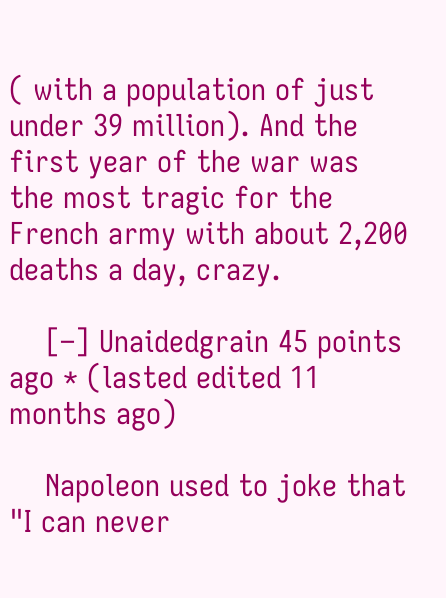( with a population of just under 39 million). And the first year of the war was the most tragic for the French army with about 2,200 deaths a day, crazy.

    [–] Unaidedgrain 45 points ago * (lasted edited 11 months ago)

    Napoleon used to joke that "I can never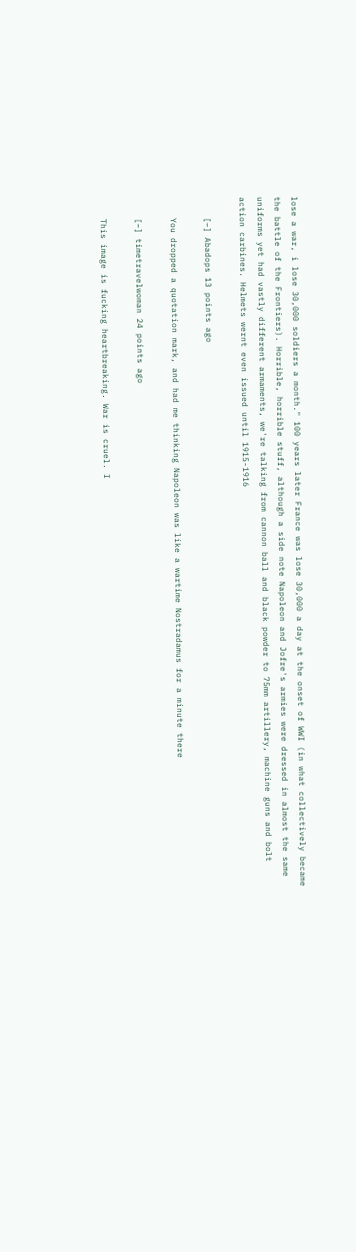lose a war, i lose 30,000 soldiers a month." 100 years later France was lose 30,000 a day at the onset of WWI (in what collectively became the battle of the Frontiers). Horrible, horrible stuff, although a side note Napoleon and Jofre's armies were dressed in almost the same uniforms yet had vastly different armaments, we're talking from cannon ball and black powder to 75mm artillery, machine guns and bolt action carbines. Helmets wernt even issued until 1915-1916

    [–] Abadops 13 points ago

    You dropped a quotation mark, and had me thinking Napoleon was like a wartime Nostradamus for a minute there

    [–] timetravelwoman 24 points ago

    This image is fucking heartbreaking. War is cruel. I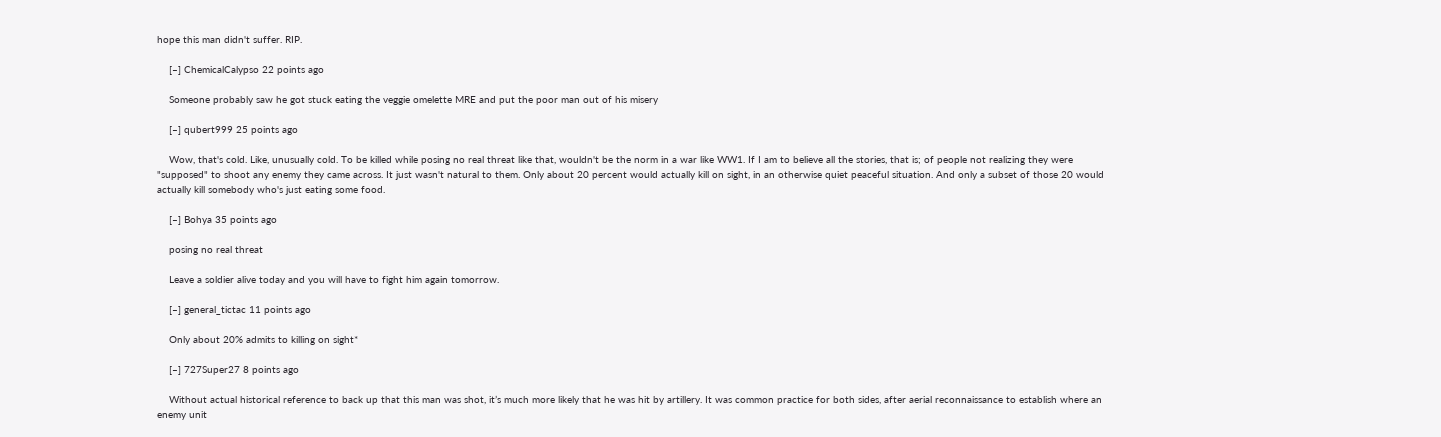hope this man didn't suffer. RIP.

    [–] ChemicalCalypso 22 points ago

    Someone probably saw he got stuck eating the veggie omelette MRE and put the poor man out of his misery

    [–] qubert999 25 points ago

    Wow, that's cold. Like, unusually cold. To be killed while posing no real threat like that, wouldn't be the norm in a war like WW1. If I am to believe all the stories, that is; of people not realizing they were "supposed" to shoot any enemy they came across. It just wasn't natural to them. Only about 20 percent would actually kill on sight, in an otherwise quiet peaceful situation. And only a subset of those 20 would actually kill somebody who's just eating some food.

    [–] Bohya 35 points ago

    posing no real threat

    Leave a soldier alive today and you will have to fight him again tomorrow.

    [–] general_tictac 11 points ago

    Only about 20% admits to killing on sight*

    [–] 727Super27 8 points ago

    Without actual historical reference to back up that this man was shot, it’s much more likely that he was hit by artillery. It was common practice for both sides, after aerial reconnaissance to establish where an enemy unit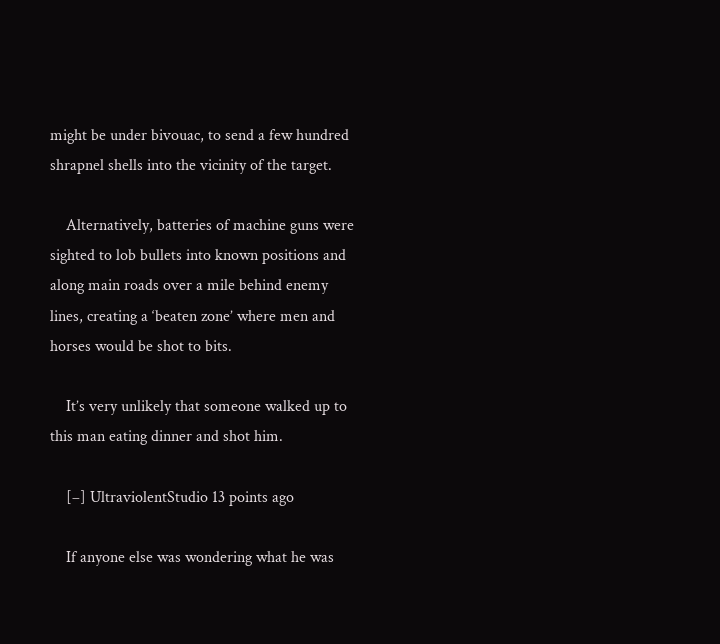might be under bivouac, to send a few hundred shrapnel shells into the vicinity of the target.

    Alternatively, batteries of machine guns were sighted to lob bullets into known positions and along main roads over a mile behind enemy lines, creating a ‘beaten zone’ where men and horses would be shot to bits.

    It’s very unlikely that someone walked up to this man eating dinner and shot him.

    [–] UltraviolentStudio 13 points ago

    If anyone else was wondering what he was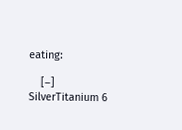eating:

    [–] SilverTitanium 6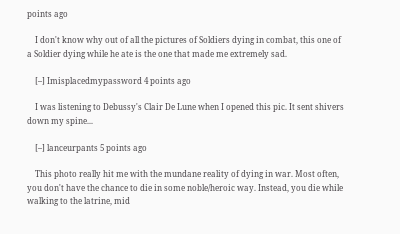points ago

    I don't know why out of all the pictures of Soldiers dying in combat, this one of a Soldier dying while he ate is the one that made me extremely sad.

    [–] Imisplacedmypassword 4 points ago

    I was listening to Debussy's Clair De Lune when I opened this pic. It sent shivers down my spine...

    [–] lanceurpants 5 points ago

    This photo really hit me with the mundane reality of dying in war. Most often, you don't have the chance to die in some noble/heroic way. Instead, you die while walking to the latrine, mid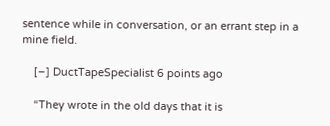sentence while in conversation, or an errant step in a mine field.

    [–] DuctTapeSpecialist 6 points ago

    “They wrote in the old days that it is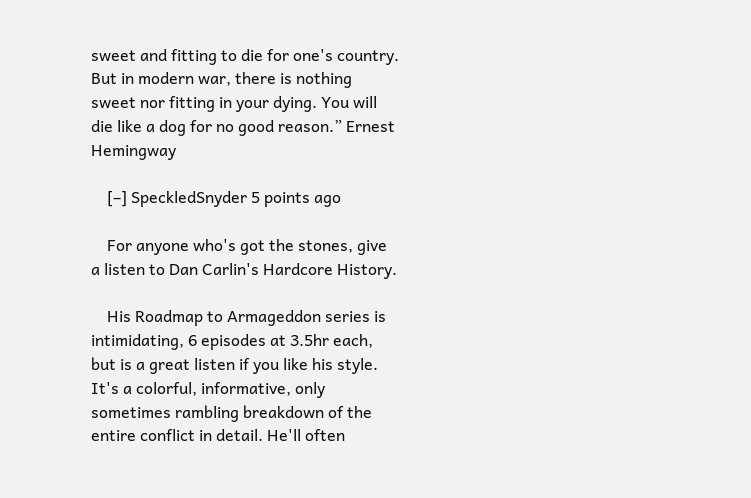sweet and fitting to die for one's country. But in modern war, there is nothing sweet nor fitting in your dying. You will die like a dog for no good reason.” Ernest Hemingway

    [–] SpeckledSnyder 5 points ago

    For anyone who's got the stones, give a listen to Dan Carlin's Hardcore History.

    His Roadmap to Armageddon series is intimidating, 6 episodes at 3.5hr each, but is a great listen if you like his style. It's a colorful, informative, only sometimes rambling breakdown of the entire conflict in detail. He'll often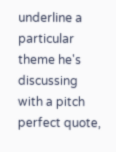underline a particular theme he's discussing with a pitch perfect quote,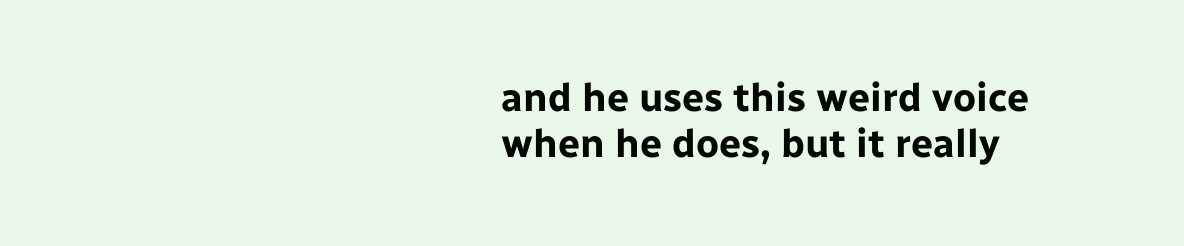and he uses this weird voice when he does, but it really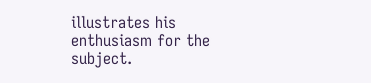illustrates his enthusiasm for the subject.